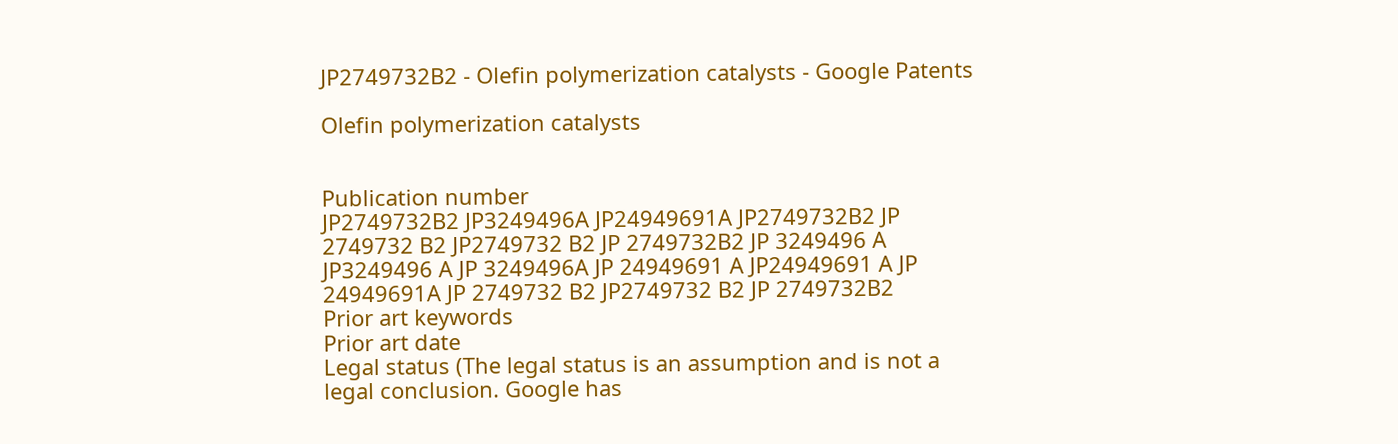JP2749732B2 - Olefin polymerization catalysts - Google Patents

Olefin polymerization catalysts


Publication number
JP2749732B2 JP3249496A JP24949691A JP2749732B2 JP 2749732 B2 JP2749732 B2 JP 2749732B2 JP 3249496 A JP3249496 A JP 3249496A JP 24949691 A JP24949691 A JP 24949691A JP 2749732 B2 JP2749732 B2 JP 2749732B2
Prior art keywords
Prior art date
Legal status (The legal status is an assumption and is not a legal conclusion. Google has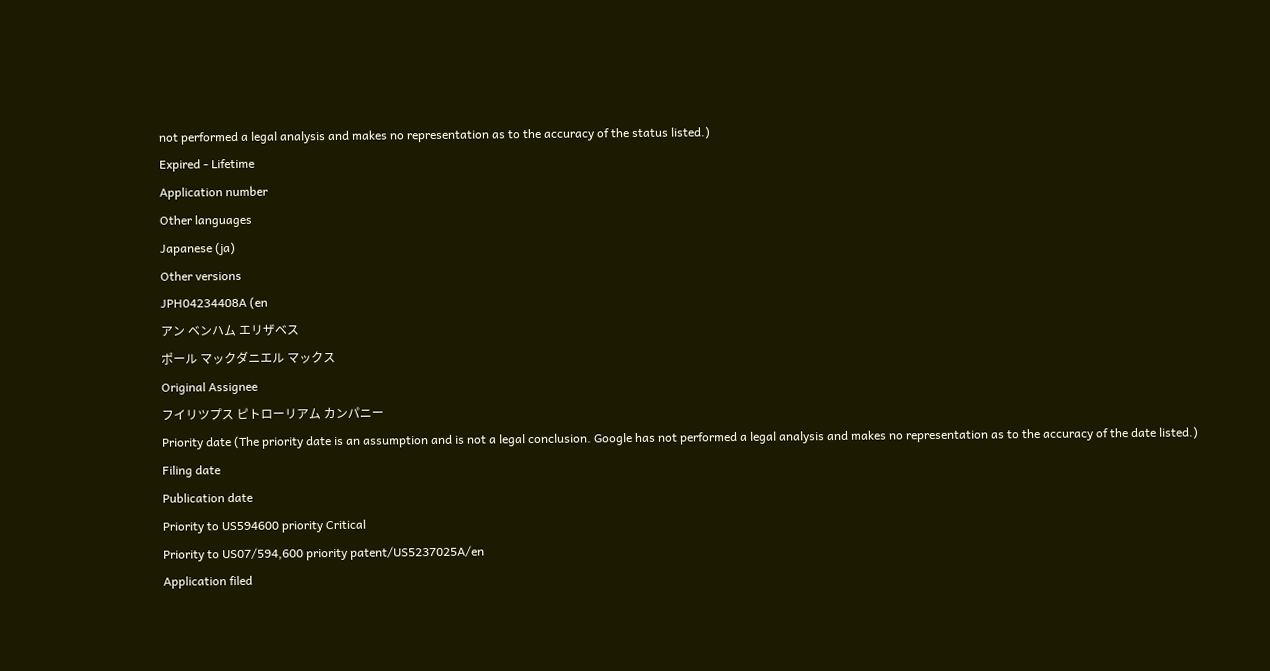not performed a legal analysis and makes no representation as to the accuracy of the status listed.)
Expired - Lifetime
Application number
Other languages
Japanese (ja)
Other versions
JPH04234408A (en
アン ベンハム エリザベス
ポール マックダニエル マックス
Original Assignee
フイリツプス ピトローリアム カンパニー
Priority date (The priority date is an assumption and is not a legal conclusion. Google has not performed a legal analysis and makes no representation as to the accuracy of the date listed.)
Filing date
Publication date
Priority to US594600 priority Critical
Priority to US07/594,600 priority patent/US5237025A/en
Application filed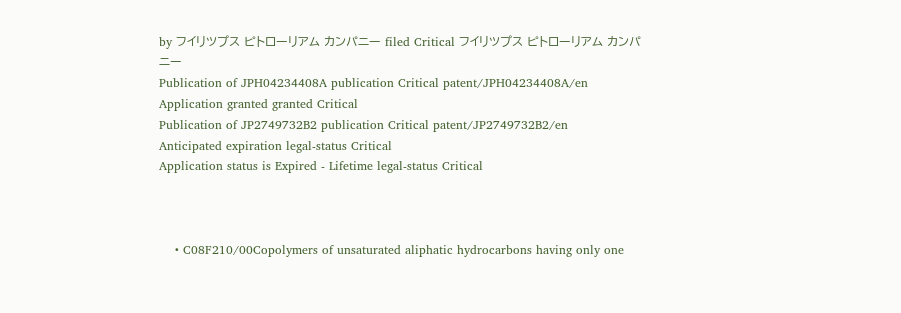by フイリツプス ピトローリアム カンパニー filed Critical フイリツプス ピトローリアム カンパニー
Publication of JPH04234408A publication Critical patent/JPH04234408A/en
Application granted granted Critical
Publication of JP2749732B2 publication Critical patent/JP2749732B2/en
Anticipated expiration legal-status Critical
Application status is Expired - Lifetime legal-status Critical



    • C08F210/00Copolymers of unsaturated aliphatic hydrocarbons having only one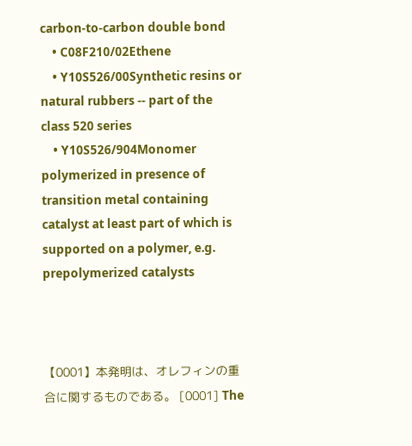carbon-to-carbon double bond
    • C08F210/02Ethene
    • Y10S526/00Synthetic resins or natural rubbers -- part of the class 520 series
    • Y10S526/904Monomer polymerized in presence of transition metal containing catalyst at least part of which is supported on a polymer, e.g. prepolymerized catalysts



【0001】本発明は、オレフィンの重合に関するものである。 [0001] The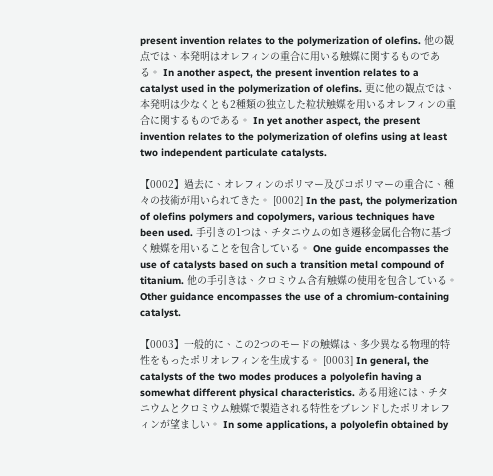present invention relates to the polymerization of olefins. 他の観点では、本発明はオレフィンの重合に用いる触媒に関するものである。 In another aspect, the present invention relates to a catalyst used in the polymerization of olefins. 更に他の観点では、本発明は少なくとも2種類の独立した粒状触媒を用いるオレフィンの重合に関するものである。 In yet another aspect, the present invention relates to the polymerization of olefins using at least two independent particulate catalysts.

【0002】過去に、オレフィンのポリマー及びコポリマーの重合に、種々の技術が用いられてきた。 [0002] In the past, the polymerization of olefins polymers and copolymers, various techniques have been used. 手引きの1つは、チタニウムの如き遷移金属化合物に基づく触媒を用いることを包含している。 One guide encompasses the use of catalysts based on such a transition metal compound of titanium. 他の手引きは、クロミウム含有触媒の使用を包含している。 Other guidance encompasses the use of a chromium-containing catalyst.

【0003】一般的に、この2つのモードの触媒は、多少異なる物理的特性をもったポリオレフィンを生成する。 [0003] In general, the catalysts of the two modes produces a polyolefin having a somewhat different physical characteristics. ある用途には、チタニウムとクロミウム触媒で製造される特性をブレンドしたポリオレフィンが望ましい。 In some applications, a polyolefin obtained by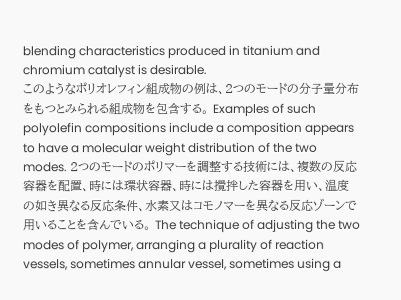blending characteristics produced in titanium and chromium catalyst is desirable.
このようなポリオレフィン組成物の例は、2つのモードの分子量分布をもつとみられる組成物を包含する。 Examples of such polyolefin compositions include a composition appears to have a molecular weight distribution of the two modes. 2つのモードのポリマーを調整する技術には、複数の反応容器を配置、時には環状容器、時には攪拌した容器を用い、温度の如き異なる反応条件、水素又はコモノマーを異なる反応ゾーンで用いることを含んでいる。 The technique of adjusting the two modes of polymer, arranging a plurality of reaction vessels, sometimes annular vessel, sometimes using a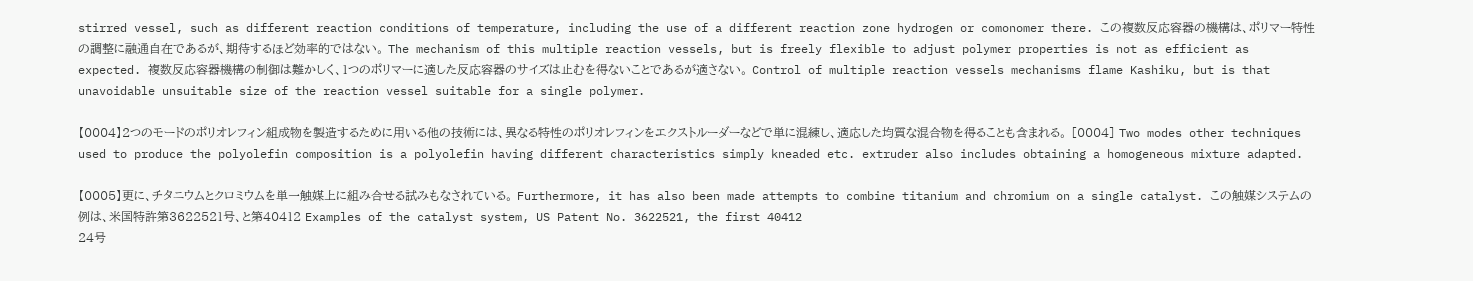stirred vessel, such as different reaction conditions of temperature, including the use of a different reaction zone hydrogen or comonomer there. この複数反応容器の機構は、ポリマー特性の調整に融通自在であるが、期待するほど効率的ではない。 The mechanism of this multiple reaction vessels, but is freely flexible to adjust polymer properties is not as efficient as expected. 複数反応容器機構の制御は難かしく、1つのポリマーに適した反応容器のサイズは止むを得ないことであるが適さない。 Control of multiple reaction vessels mechanisms flame Kashiku, but is that unavoidable unsuitable size of the reaction vessel suitable for a single polymer.

【0004】2つのモードのポリオレフィン組成物を製造するために用いる他の技術には、異なる特性のポリオレフィンをエクストルーダーなどで単に混練し、適応した均質な混合物を得ることも含まれる。 [0004] Two modes other techniques used to produce the polyolefin composition is a polyolefin having different characteristics simply kneaded etc. extruder also includes obtaining a homogeneous mixture adapted.

【0005】更に、チタニウムとクロミウムを単一触媒上に組み合せる試みもなされている。 Furthermore, it has also been made attempts to combine titanium and chromium on a single catalyst. この触媒システムの例は、米国特許第3622521号、と第40412 Examples of the catalyst system, US Patent No. 3622521, the first 40412
24号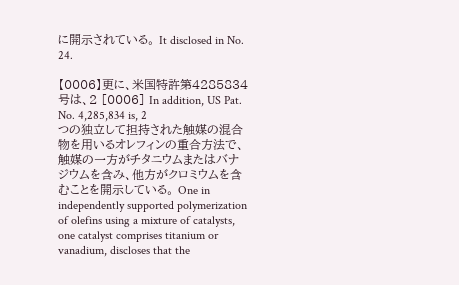に開示されている。 It disclosed in No. 24.

【0006】更に、米国特許第4285834号は、2 [0006] In addition, US Pat. No. 4,285,834 is, 2
つの独立して担持された触媒の混合物を用いるオレフィンの重合方法で、触媒の一方がチタニウムまたはバナジウムを含み、他方がクロミウムを含むことを開示している。 One in independently supported polymerization of olefins using a mixture of catalysts, one catalyst comprises titanium or vanadium, discloses that the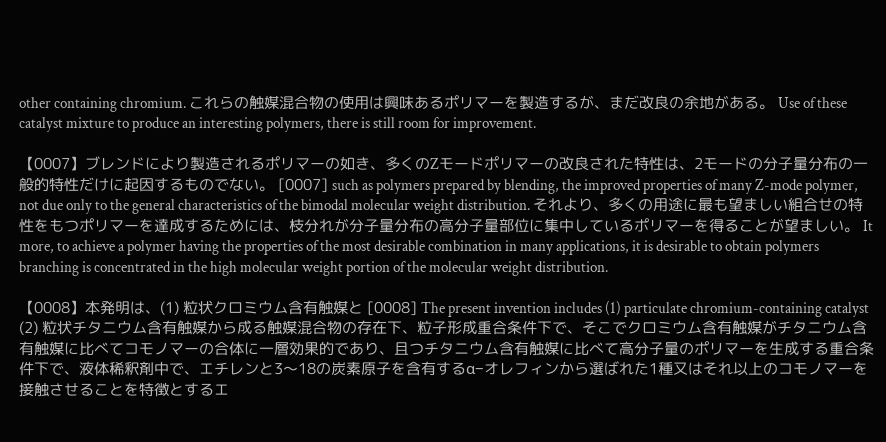other containing chromium. これらの触媒混合物の使用は興味あるポリマーを製造するが、まだ改良の余地がある。 Use of these catalyst mixture to produce an interesting polymers, there is still room for improvement.

【0007】ブレンドにより製造されるポリマーの如き、多くのZモードポリマーの改良された特性は、2モードの分子量分布の一般的特性だけに起因するものでない。 [0007] such as polymers prepared by blending, the improved properties of many Z-mode polymer, not due only to the general characteristics of the bimodal molecular weight distribution. それより、多くの用途に最も望ましい組合せの特性をもつポリマーを達成するためには、枝分れが分子量分布の高分子量部位に集中しているポリマーを得ることが望ましい。 It more, to achieve a polymer having the properties of the most desirable combination in many applications, it is desirable to obtain polymers branching is concentrated in the high molecular weight portion of the molecular weight distribution.

【0008】本発明は、(1) 粒状クロミウム含有触媒と [0008] The present invention includes (1) particulate chromium-containing catalyst
(2) 粒状チタニウム含有触媒から成る触媒混合物の存在下、粒子形成重合条件下で、そこでクロミウム含有触媒がチタニウム含有触媒に比べてコモノマーの合体に一層効果的であり、且つチタニウム含有触媒に比べて高分子量のポリマーを生成する重合条件下で、液体稀釈剤中で、エチレンと3〜18の炭素原子を含有するα−オレフィンから選ばれた1種又はそれ以上のコモノマーを接触させることを特徴とするエ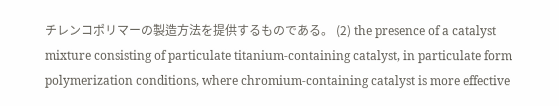チレンコポリマーの製造方法を提供するものである。 (2) the presence of a catalyst mixture consisting of particulate titanium-containing catalyst, in particulate form polymerization conditions, where chromium-containing catalyst is more effective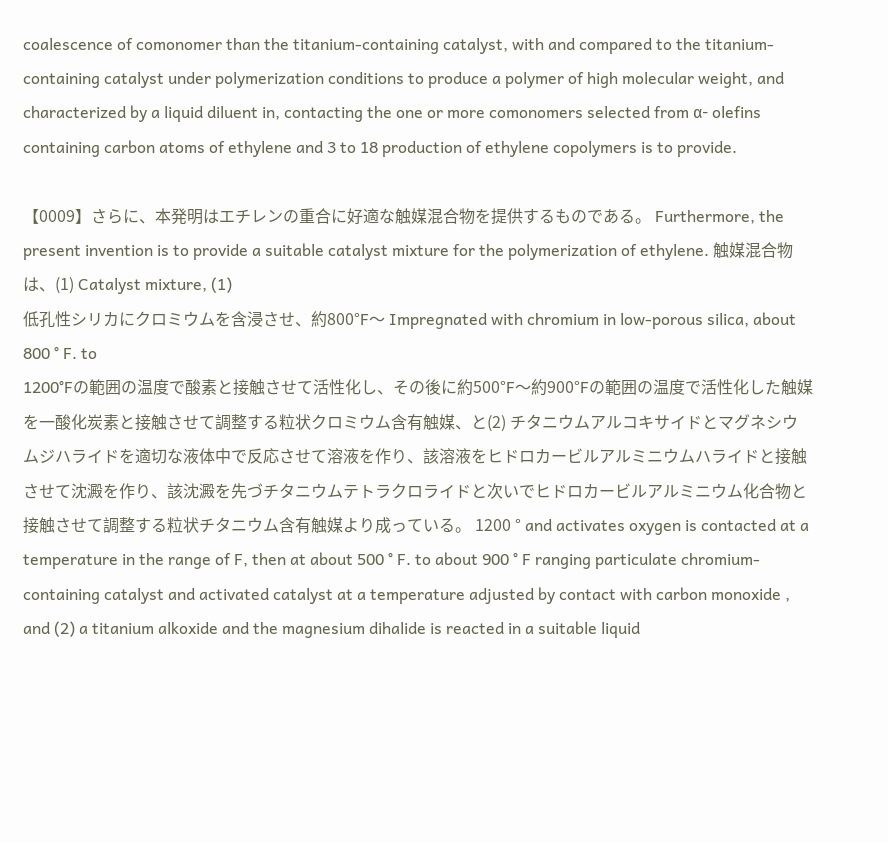coalescence of comonomer than the titanium-containing catalyst, with and compared to the titanium-containing catalyst under polymerization conditions to produce a polymer of high molecular weight, and characterized by a liquid diluent in, contacting the one or more comonomers selected from α- olefins containing carbon atoms of ethylene and 3 to 18 production of ethylene copolymers is to provide.

【0009】さらに、本発明はエチレンの重合に好適な触媒混合物を提供するものである。 Furthermore, the present invention is to provide a suitable catalyst mixture for the polymerization of ethylene. 触媒混合物は、(1) Catalyst mixture, (1)
低孔性シリカにクロミウムを含浸させ、約800°F〜 Impregnated with chromium in low-porous silica, about 800 ° F. to
1200°Fの範囲の温度で酸素と接触させて活性化し、その後に約500°F〜約900°Fの範囲の温度で活性化した触媒を一酸化炭素と接触させて調整する粒状クロミウム含有触媒、と(2) チタニウムアルコキサイドとマグネシウムジハライドを適切な液体中で反応させて溶液を作り、該溶液をヒドロカービルアルミニウムハライドと接触させて沈澱を作り、該沈澱を先づチタニウムテトラクロライドと次いでヒドロカービルアルミニウム化合物と接触させて調整する粒状チタニウム含有触媒より成っている。 1200 ° and activates oxygen is contacted at a temperature in the range of F, then at about 500 ° F. to about 900 ° F ranging particulate chromium-containing catalyst and activated catalyst at a temperature adjusted by contact with carbon monoxide , and (2) a titanium alkoxide and the magnesium dihalide is reacted in a suitable liquid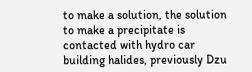to make a solution, the solution to make a precipitate is contacted with hydro car building halides, previously Dzu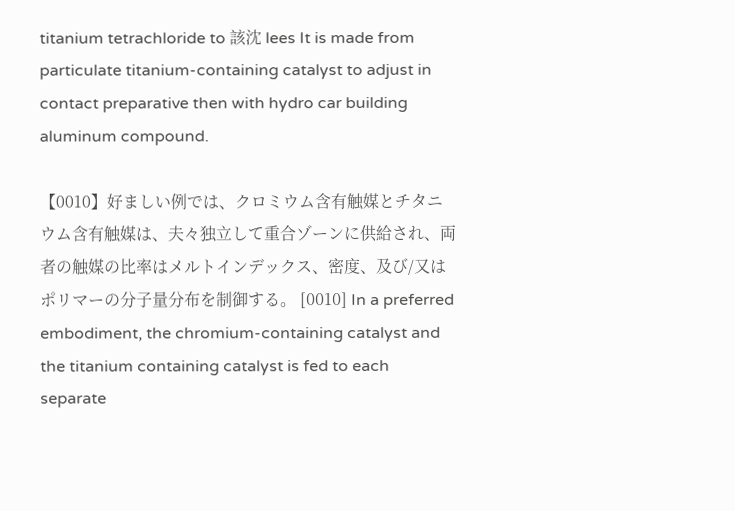titanium tetrachloride to 該沈 lees It is made from particulate titanium-containing catalyst to adjust in contact preparative then with hydro car building aluminum compound.

【0010】好ましい例では、クロミウム含有触媒とチタニウム含有触媒は、夫々独立して重合ゾーンに供給され、両者の触媒の比率はメルトインデックス、密度、及び/又はポリマーの分子量分布を制御する。 [0010] In a preferred embodiment, the chromium-containing catalyst and the titanium containing catalyst is fed to each separate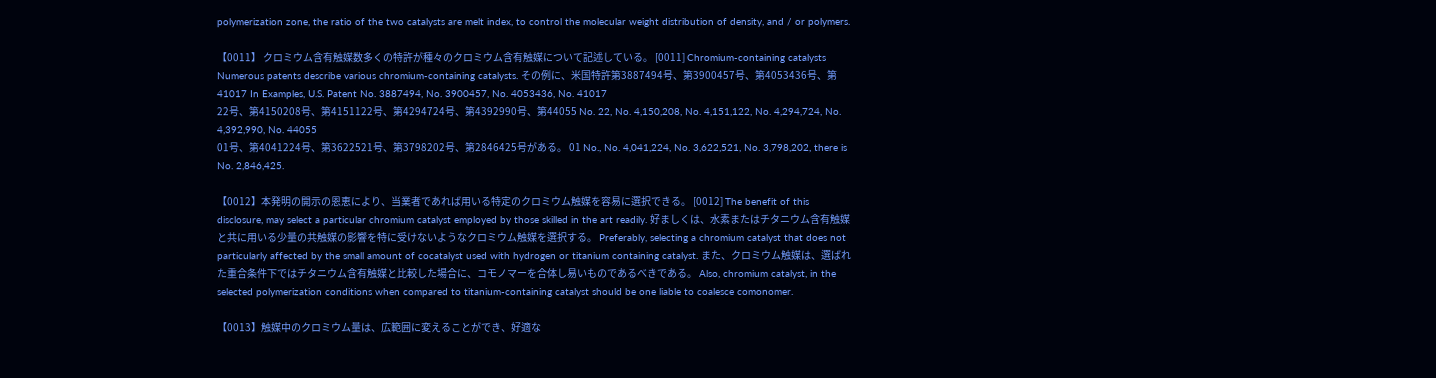polymerization zone, the ratio of the two catalysts are melt index, to control the molecular weight distribution of density, and / or polymers.

【0011】 クロミウム含有触媒数多くの特許が種々のクロミウム含有触媒について記述している。 [0011] Chromium-containing catalysts Numerous patents describe various chromium-containing catalysts. その例に、米国特許第3887494号、第3900457号、第4053436号、第41017 In Examples, U.S. Patent No. 3887494, No. 3900457, No. 4053436, No. 41017
22号、第4150208号、第4151122号、第4294724号、第4392990号、第44055 No. 22, No. 4,150,208, No. 4,151,122, No. 4,294,724, No. 4,392,990, No. 44055
01号、第4041224号、第3622521号、第3798202号、第2846425号がある。 01 No., No. 4,041,224, No. 3,622,521, No. 3,798,202, there is No. 2,846,425.

【0012】本発明の開示の恩恵により、当業者であれば用いる特定のクロミウム触媒を容易に選択できる。 [0012] The benefit of this disclosure, may select a particular chromium catalyst employed by those skilled in the art readily. 好ましくは、水素またはチタニウム含有触媒と共に用いる少量の共触媒の影響を特に受けないようなクロミウム触媒を選択する。 Preferably, selecting a chromium catalyst that does not particularly affected by the small amount of cocatalyst used with hydrogen or titanium containing catalyst. また、クロミウム触媒は、選ばれた重合条件下ではチタニウム含有触媒と比較した場合に、コモノマーを合体し易いものであるべきである。 Also, chromium catalyst, in the selected polymerization conditions when compared to titanium-containing catalyst should be one liable to coalesce comonomer.

【0013】触媒中のクロミウム量は、広範囲に変えることができ、好適な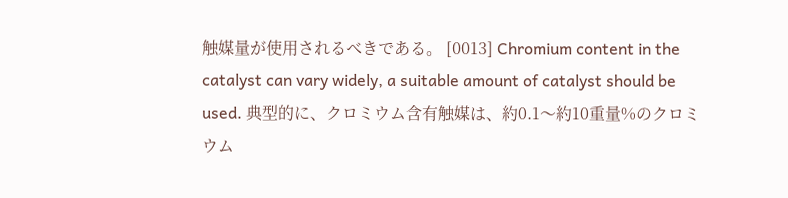触媒量が使用されるべきである。 [0013] Chromium content in the catalyst can vary widely, a suitable amount of catalyst should be used. 典型的に、クロミウム含有触媒は、約0.1〜約10重量%のクロミウム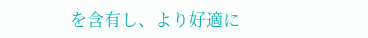を含有し、より好適に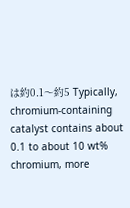は約0.1〜約5 Typically, chromium-containing catalyst contains about 0.1 to about 10 wt% chromium, more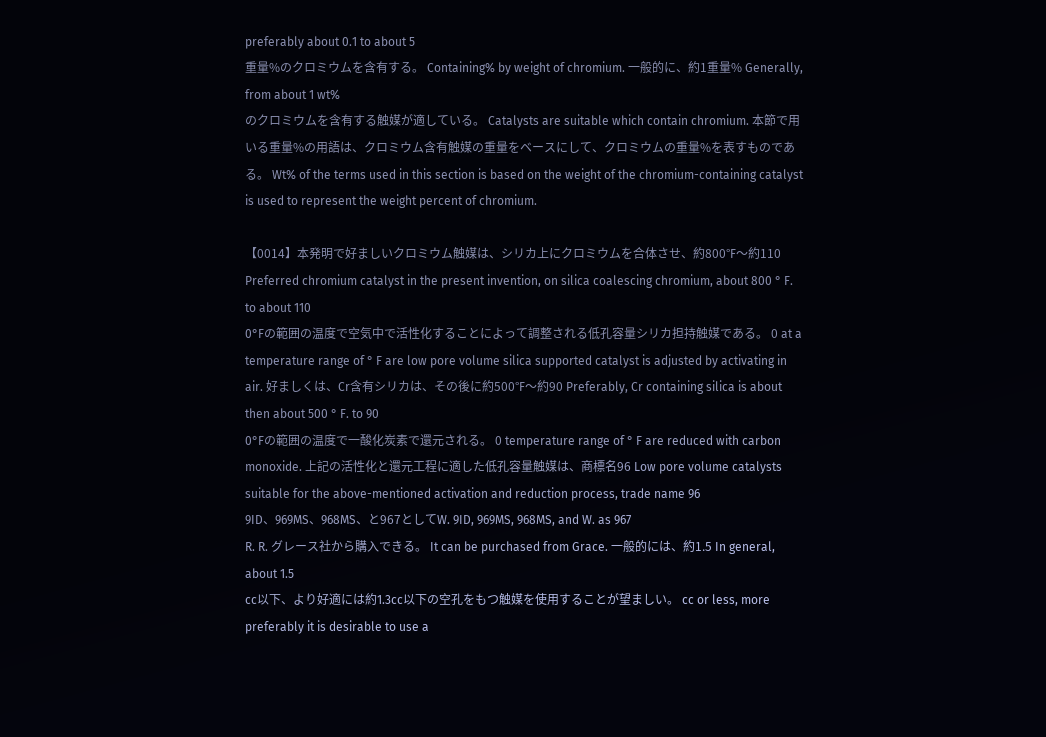preferably about 0.1 to about 5
重量%のクロミウムを含有する。 Containing% by weight of chromium. 一般的に、約1重量% Generally, from about 1 wt%
のクロミウムを含有する触媒が適している。 Catalysts are suitable which contain chromium. 本節で用いる重量%の用語は、クロミウム含有触媒の重量をベースにして、クロミウムの重量%を表すものである。 Wt% of the terms used in this section is based on the weight of the chromium-containing catalyst is used to represent the weight percent of chromium.

【0014】本発明で好ましいクロミウム触媒は、シリカ上にクロミウムを合体させ、約800°F〜約110 Preferred chromium catalyst in the present invention, on silica coalescing chromium, about 800 ° F. to about 110
0°Fの範囲の温度で空気中で活性化することによって調整される低孔容量シリカ担持触媒である。 0 at a temperature range of ° F are low pore volume silica supported catalyst is adjusted by activating in air. 好ましくは、Cr含有シリカは、その後に約500°F〜約90 Preferably, Cr containing silica is about then about 500 ° F. to 90
0°Fの範囲の温度で一酸化炭素で還元される。 0 temperature range of ° F are reduced with carbon monoxide. 上記の活性化と還元工程に適した低孔容量触媒は、商標名96 Low pore volume catalysts suitable for the above-mentioned activation and reduction process, trade name 96
9ID、969MS、968MS、と967としてW. 9ID, 969MS, 968MS, and W. as 967
R. R. グレース社から購入できる。 It can be purchased from Grace. 一般的には、約1.5 In general, about 1.5
cc以下、より好適には約1.3cc以下の空孔をもつ触媒を使用することが望ましい。 cc or less, more preferably it is desirable to use a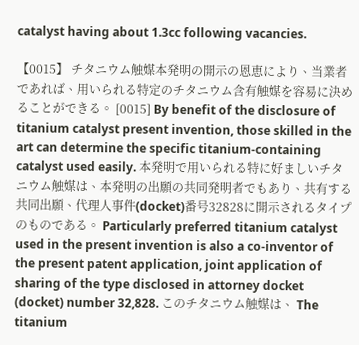catalyst having about 1.3cc following vacancies.

【0015】 チタニウム触媒本発明の開示の恩恵により、当業者であれば、用いられる特定のチタニウム含有触媒を容易に決めることができる。 [0015] By benefit of the disclosure of titanium catalyst present invention, those skilled in the art can determine the specific titanium-containing catalyst used easily. 本発明で用いられる特に好ましいチタニウム触媒は、本発明の出願の共同発明者でもあり、共有する共同出願、代理人事件(docket)番号32828に開示されるタイプのものである。 Particularly preferred titanium catalyst used in the present invention is also a co-inventor of the present patent application, joint application of sharing of the type disclosed in attorney docket (docket) number 32,828. このチタニウム触媒は、 The titanium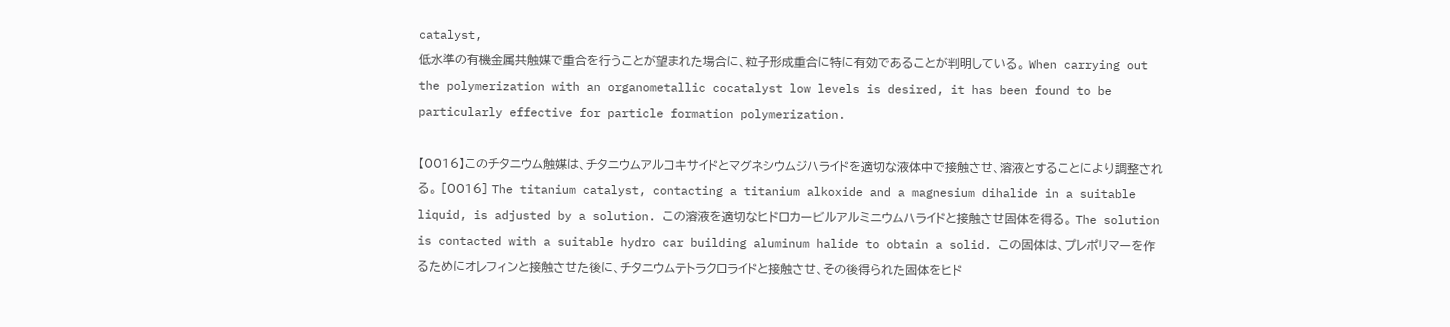catalyst,
低水準の有機金属共触媒で重合を行うことが望まれた場合に、粒子形成重合に特に有効であることが判明している。 When carrying out the polymerization with an organometallic cocatalyst low levels is desired, it has been found to be particularly effective for particle formation polymerization.

【0016】このチタニウム触媒は、チタニウムアルコキサイドとマグネシウムジハライドを適切な液体中で接触させ、溶液とすることにより調整される。 [0016] The titanium catalyst, contacting a titanium alkoxide and a magnesium dihalide in a suitable liquid, is adjusted by a solution. この溶液を適切なヒドロカービルアルミニウムハライドと接触させ固体を得る。 The solution is contacted with a suitable hydro car building aluminum halide to obtain a solid. この固体は、プレポリマーを作るためにオレフィンと接触させた後に、チタニウムテトラクロライドと接触させ、その後得られた固体をヒド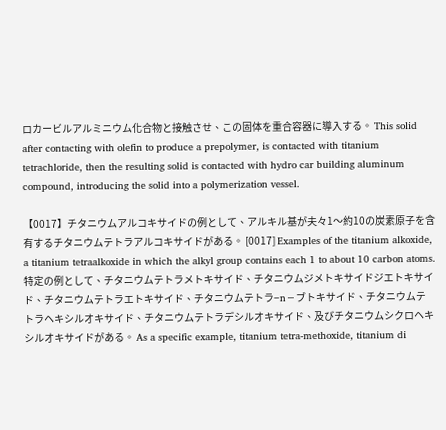ロカービルアルミニウム化合物と接触させ、この固体を重合容器に導入する。 This solid after contacting with olefin to produce a prepolymer, is contacted with titanium tetrachloride, then the resulting solid is contacted with hydro car building aluminum compound, introducing the solid into a polymerization vessel.

【0017】チタニウムアルコキサイドの例として、アルキル基が夫々1〜約10の炭素原子を含有するチタニウムテトラアルコキサイドがある。 [0017] Examples of the titanium alkoxide, a titanium tetraalkoxide in which the alkyl group contains each 1 to about 10 carbon atoms. 特定の例として、チタニウムテトラメトキサイド、チタニウムジメトキサイドジエトキサイド、チタニウムテトラエトキサイド、チタニウムテトラ−n−ブトキサイド、チタニウムテトラヘキシルオキサイド、チタニウムテトラデシルオキサイド、及びチタニウムシクロヘキシルオキサイドがある。 As a specific example, titanium tetra-methoxide, titanium di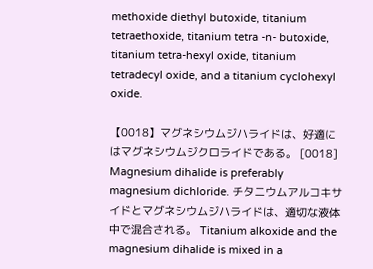methoxide diethyl butoxide, titanium tetraethoxide, titanium tetra -n- butoxide, titanium tetra-hexyl oxide, titanium tetradecyl oxide, and a titanium cyclohexyl oxide.

【0018】マグネシウムジハライドは、好適にはマグネシウムジクロライドである。 [0018] Magnesium dihalide is preferably magnesium dichloride. チタニウムアルコキサイドとマグネシウムジハライドは、適切な液体中で混合される。 Titanium alkoxide and the magnesium dihalide is mixed in a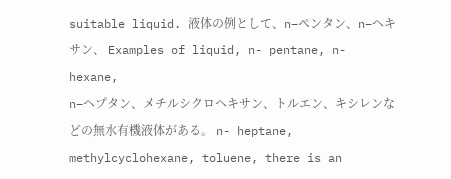suitable liquid. 液体の例として、n−ペンタン、n−ヘキサン、 Examples of liquid, n- pentane, n- hexane,
n−ヘプタン、メチルシクロヘキサン、トルエン、キシレンなどの無水有機液体がある。 n- heptane, methylcyclohexane, toluene, there is an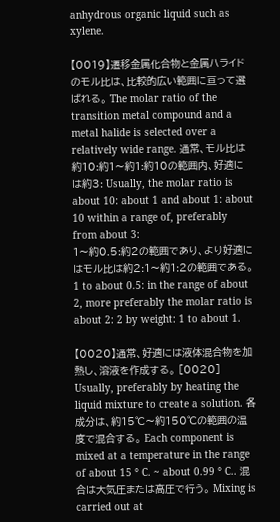anhydrous organic liquid such as xylene.

【0019】遷移金属化合物と金属ハライドのモル比は、比較的広い範囲に亘って選ばれる。 The molar ratio of the transition metal compound and a metal halide is selected over a relatively wide range. 通常、モル比は約10:約1〜約1:約10の範囲内、好適には約3: Usually, the molar ratio is about 10: about 1 and about 1: about 10 within a range of, preferably from about 3:
1〜約0.5:約2の範囲であり、より好適にはモル比は約2:1〜約1:2の範囲である。 1 to about 0.5: in the range of about 2, more preferably the molar ratio is about 2: 2 by weight: 1 to about 1.

【0020】通常、好適には液体混合物を加熱し、溶液を作成する。 [0020] Usually, preferably by heating the liquid mixture to create a solution. 各成分は、約15℃〜約150℃の範囲の温度で混合する。 Each component is mixed at a temperature in the range of about 15 ° C. ~ about 0.99 ° C.. 混合は大気圧または高圧で行う。 Mixing is carried out at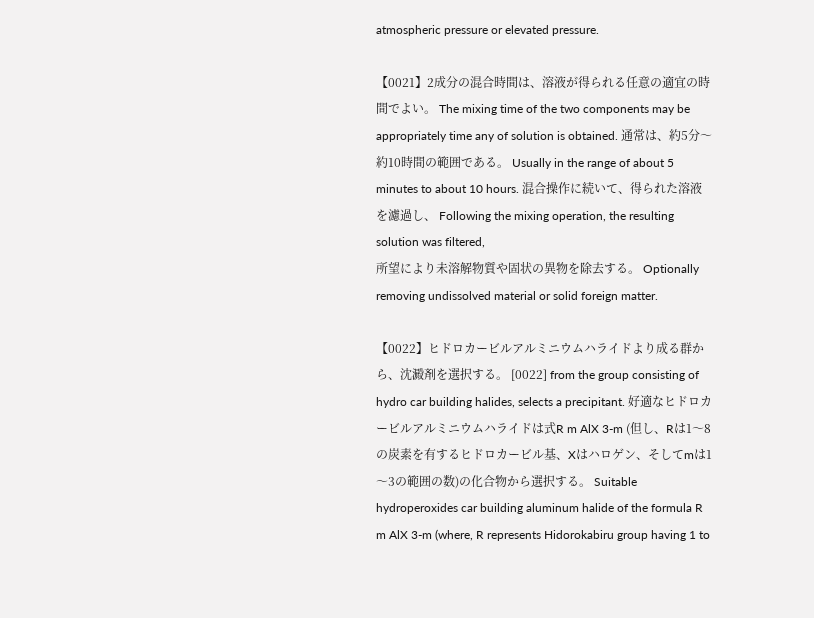atmospheric pressure or elevated pressure.

【0021】2成分の混合時間は、溶液が得られる任意の適宜の時間でよい。 The mixing time of the two components may be appropriately time any of solution is obtained. 通常は、約5分〜約10時間の範囲である。 Usually in the range of about 5 minutes to about 10 hours. 混合操作に続いて、得られた溶液を濾過し、 Following the mixing operation, the resulting solution was filtered,
所望により未溶解物質や固状の異物を除去する。 Optionally removing undissolved material or solid foreign matter.

【0022】ヒドロカービルアルミニウムハライドより成る群から、沈澱剤を選択する。 [0022] from the group consisting of hydro car building halides, selects a precipitant. 好適なヒドロカービルアルミニウムハライドは式R m AlX 3-m (但し、Rは1〜8の炭素を有するヒドロカービル基、Xはハロゲン、そしてmは1〜3の範囲の数)の化合物から選択する。 Suitable hydroperoxides car building aluminum halide of the formula R m AlX 3-m (where, R represents Hidorokabiru group having 1 to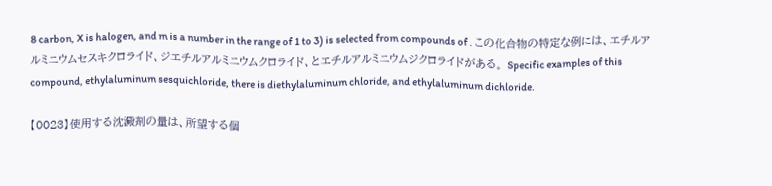8 carbon, X is halogen, and m is a number in the range of 1 to 3) is selected from compounds of . この化合物の特定な例には、エチルアルミニウムセスキクロライド、ジエチルアルミニウムクロライド、とエチルアルミニウムジクロライドがある。 Specific examples of this compound, ethylaluminum sesquichloride, there is diethylaluminum chloride, and ethylaluminum dichloride.

【0023】使用する沈澱剤の量は、所望する個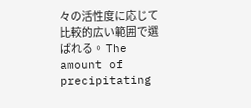々の活性度に応じて比較的広い範囲で選ばれる。 The amount of precipitating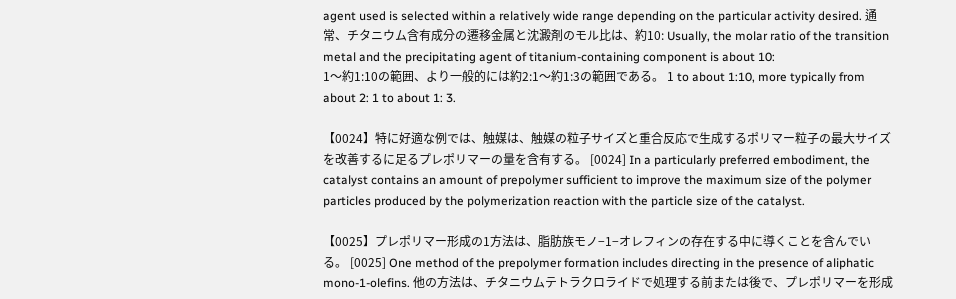agent used is selected within a relatively wide range depending on the particular activity desired. 通常、チタニウム含有成分の遷移金属と沈澱剤のモル比は、約10: Usually, the molar ratio of the transition metal and the precipitating agent of titanium-containing component is about 10:
1〜約1:10の範囲、より一般的には約2:1〜約1:3の範囲である。 1 to about 1:10, more typically from about 2: 1 to about 1: 3.

【0024】特に好適な例では、触媒は、触媒の粒子サイズと重合反応で生成するポリマー粒子の最大サイズを改善するに足るプレポリマーの量を含有する。 [0024] In a particularly preferred embodiment, the catalyst contains an amount of prepolymer sufficient to improve the maximum size of the polymer particles produced by the polymerization reaction with the particle size of the catalyst.

【0025】プレポリマー形成の1方法は、脂肪族モノ−1−オレフィンの存在する中に導くことを含んでいる。 [0025] One method of the prepolymer formation includes directing in the presence of aliphatic mono-1-olefins. 他の方法は、チタニウムテトラクロライドで処理する前または後で、プレポリマーを形成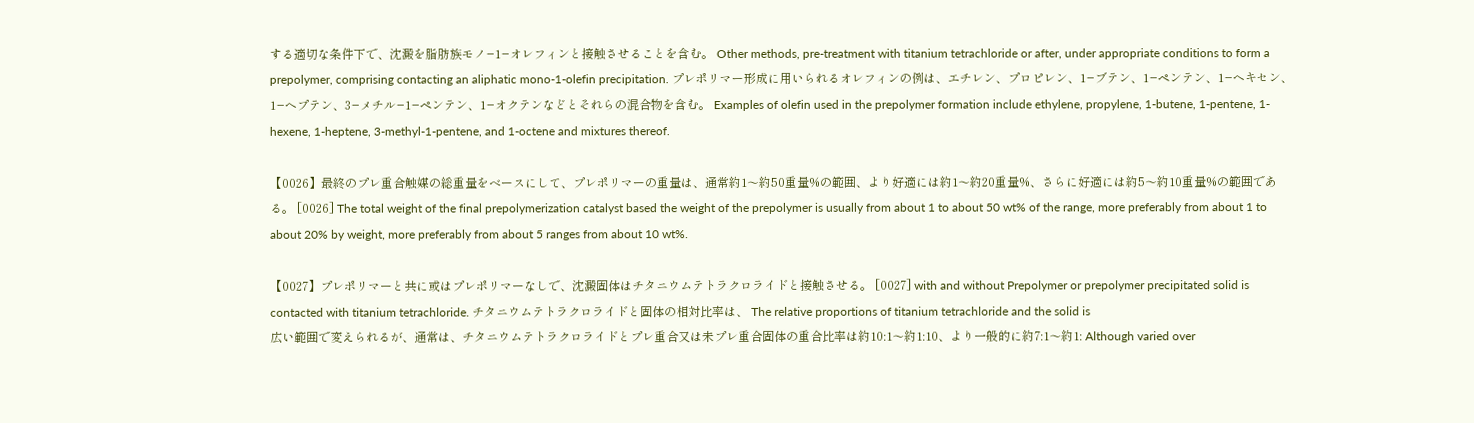する適切な条件下で、沈澱を脂肪族モノ−1−オレフィンと接触させることを含む。 Other methods, pre-treatment with titanium tetrachloride or after, under appropriate conditions to form a prepolymer, comprising contacting an aliphatic mono-1-olefin precipitation. プレポリマー形成に用いられるオレフィンの例は、エチレン、プロピレン、1−ブテン、1−ペンテン、1−ヘキセン、1−ヘプテン、3−メチル−1−ペンテン、1−オクテンなどとそれらの混合物を含む。 Examples of olefin used in the prepolymer formation include ethylene, propylene, 1-butene, 1-pentene, 1-hexene, 1-heptene, 3-methyl-1-pentene, and 1-octene and mixtures thereof.

【0026】最終のプレ重合触媒の総重量をベースにして、プレポリマーの重量は、通常約1〜約50重量%の範囲、より好適には約1〜約20重量%、さらに好適には約5〜約10重量%の範囲である。 [0026] The total weight of the final prepolymerization catalyst based the weight of the prepolymer is usually from about 1 to about 50 wt% of the range, more preferably from about 1 to about 20% by weight, more preferably from about 5 ranges from about 10 wt%.

【0027】プレポリマーと共に或はプレポリマーなしで、沈澱固体はチタニウムテトラクロライドと接触させる。 [0027] with and without Prepolymer or prepolymer precipitated solid is contacted with titanium tetrachloride. チタニウムテトラクロライドと固体の相対比率は、 The relative proportions of titanium tetrachloride and the solid is
広い範囲で変えられるが、通常は、チタニウムテトラクロライドとプレ重合又は未プレ重合固体の重合比率は約10:1〜約1:10、より一般的に約7:1〜約1: Although varied over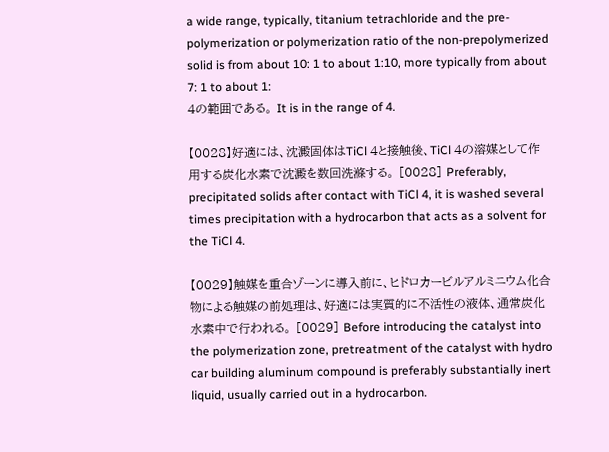a wide range, typically, titanium tetrachloride and the pre-polymerization or polymerization ratio of the non-prepolymerized solid is from about 10: 1 to about 1:10, more typically from about 7: 1 to about 1:
4の範囲である。 It is in the range of 4.

【0028】好適には、沈澱固体はTiCl 4と接触後、TiCl 4の溶媒として作用する炭化水素で沈澱を数回洗滌する。 [0028] Preferably, precipitated solids after contact with TiCl 4, it is washed several times precipitation with a hydrocarbon that acts as a solvent for the TiCl 4.

【0029】触媒を重合ゾーンに導入前に、ヒドロカービルアルミニウム化合物による触媒の前処理は、好適には実質的に不活性の液体、通常炭化水素中で行われる。 [0029] Before introducing the catalyst into the polymerization zone, pretreatment of the catalyst with hydro car building aluminum compound is preferably substantially inert liquid, usually carried out in a hydrocarbon.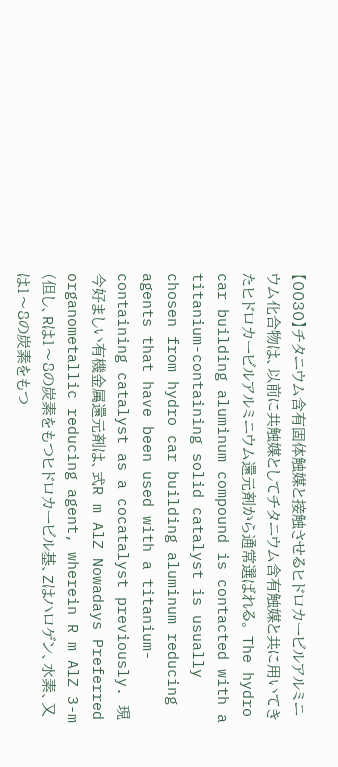【0030】チタニウム含有固体触媒と接触させるヒドロカービルアルミニウム化合物は、以前に共触媒としてチタニウム含有触媒と共に用いてきたヒドロカービルアルミニウム還元剤から通常選ばれる。 The hydro car building aluminum compound is contacted with a titanium-containing solid catalyst is usually chosen from hydro car building aluminum reducing agents that have been used with a titanium-containing catalyst as a cocatalyst previously. 現今好ましい有機金属還元剤は、式R m AlZ Nowadays Preferred organometallic reducing agent, wherein R m AlZ 3-m (但し、Rは1〜8の炭素をもつヒドロカービル基、Zはハロゲン、水素、又は1〜8の炭素をもつ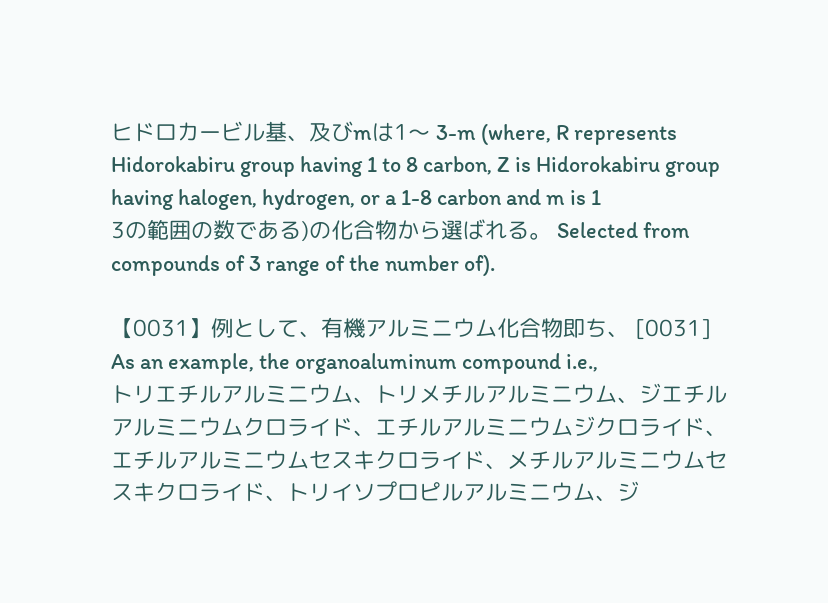ヒドロカービル基、及びmは1〜 3-m (where, R represents Hidorokabiru group having 1 to 8 carbon, Z is Hidorokabiru group having halogen, hydrogen, or a 1-8 carbon and m is 1
3の範囲の数である)の化合物から選ばれる。 Selected from compounds of 3 range of the number of).

【0031】例として、有機アルミニウム化合物即ち、 [0031] As an example, the organoaluminum compound i.e.,
トリエチルアルミニウム、トリメチルアルミニウム、ジエチルアルミニウムクロライド、エチルアルミニウムジクロライド、エチルアルミニウムセスキクロライド、メチルアルミニウムセスキクロライド、トリイソプロピルアルミニウム、ジ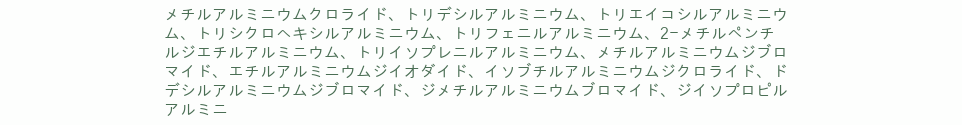メチルアルミニウムクロライド、トリデシルアルミニウム、トリエイコシルアルミニウム、トリシクロヘキシルアルミニウム、トリフェニルアルミニウム、2−メチルペンチルジエチルアルミニウム、トリイソプレニルアルミニウム、メチルアルミニウムジブロマイド、エチルアルミニウムジイオダイド、イソブチルアルミニウムジクロライド、ドデシルアルミニウムジブロマイド、ジメチルアルミニウムブロマイド、ジイソプロピルアルミニ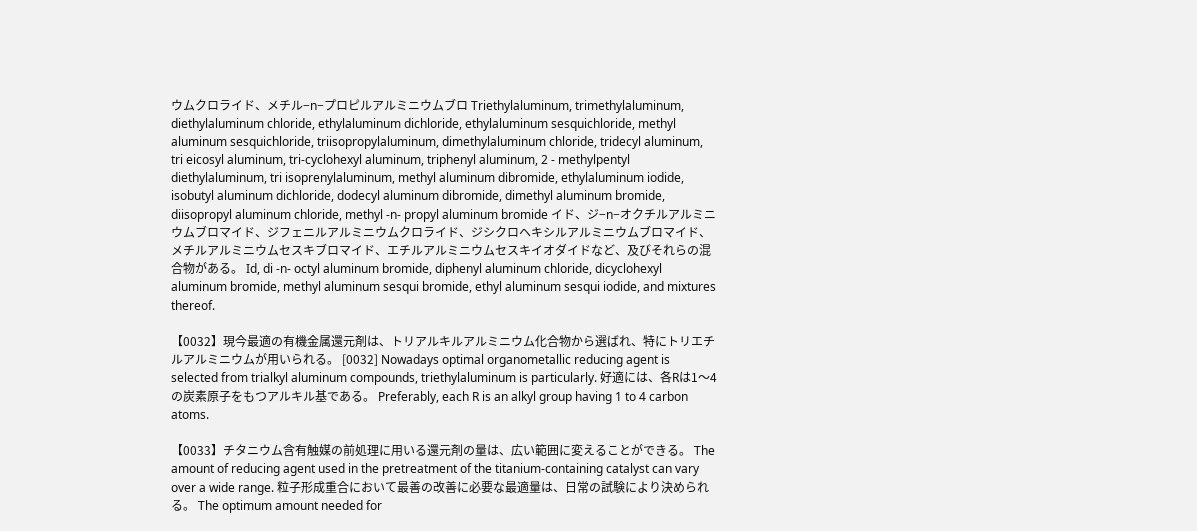ウムクロライド、メチル−n−プロピルアルミニウムブロ Triethylaluminum, trimethylaluminum, diethylaluminum chloride, ethylaluminum dichloride, ethylaluminum sesquichloride, methyl aluminum sesquichloride, triisopropylaluminum, dimethylaluminum chloride, tridecyl aluminum, tri eicosyl aluminum, tri-cyclohexyl aluminum, triphenyl aluminum, 2 - methylpentyl diethylaluminum, tri isoprenylaluminum, methyl aluminum dibromide, ethylaluminum iodide, isobutyl aluminum dichloride, dodecyl aluminum dibromide, dimethyl aluminum bromide, diisopropyl aluminum chloride, methyl -n- propyl aluminum bromide イド、ジ−n−オクチルアルミニウムブロマイド、ジフェニルアルミニウムクロライド、ジシクロヘキシルアルミニウムブロマイド、メチルアルミニウムセスキブロマイド、エチルアルミニウムセスキイオダイドなど、及びそれらの混合物がある。 Id, di -n- octyl aluminum bromide, diphenyl aluminum chloride, dicyclohexyl aluminum bromide, methyl aluminum sesqui bromide, ethyl aluminum sesqui iodide, and mixtures thereof.

【0032】現今最適の有機金属還元剤は、トリアルキルアルミニウム化合物から選ばれ、特にトリエチルアルミニウムが用いられる。 [0032] Nowadays optimal organometallic reducing agent is selected from trialkyl aluminum compounds, triethylaluminum is particularly. 好適には、各Rは1〜4の炭素原子をもつアルキル基である。 Preferably, each R is an alkyl group having 1 to 4 carbon atoms.

【0033】チタニウム含有触媒の前処理に用いる還元剤の量は、広い範囲に変えることができる。 The amount of reducing agent used in the pretreatment of the titanium-containing catalyst can vary over a wide range. 粒子形成重合において最善の改善に必要な最適量は、日常の試験により決められる。 The optimum amount needed for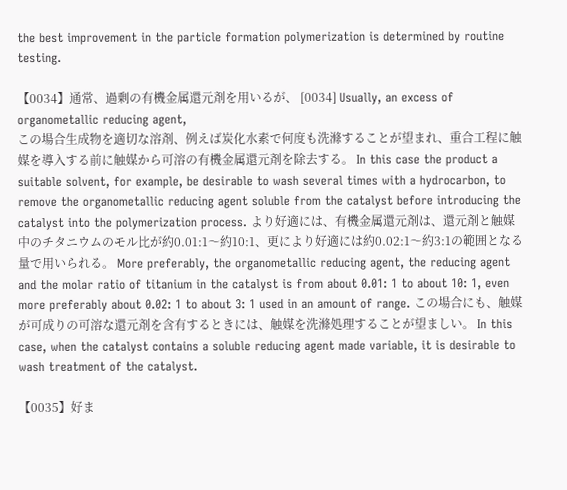the best improvement in the particle formation polymerization is determined by routine testing.

【0034】通常、過剰の有機金属還元剤を用いるが、 [0034] Usually, an excess of organometallic reducing agent,
この場合生成物を適切な溶剤、例えば炭化水素で何度も洗滌することが望まれ、重合工程に触媒を導入する前に触媒から可溶の有機金属還元剤を除去する。 In this case the product a suitable solvent, for example, be desirable to wash several times with a hydrocarbon, to remove the organometallic reducing agent soluble from the catalyst before introducing the catalyst into the polymerization process. より好適には、有機金属還元剤は、還元剤と触媒中のチタニウムのモル比が約0.01:1〜約10:1、更により好適には約0.02:1〜約3:1の範囲となる量で用いられる。 More preferably, the organometallic reducing agent, the reducing agent and the molar ratio of titanium in the catalyst is from about 0.01: 1 to about 10: 1, even more preferably about 0.02: 1 to about 3: 1 used in an amount of range. この場合にも、触媒が可成りの可溶な還元剤を含有するときには、触媒を洗滌処理することが望ましい。 In this case, when the catalyst contains a soluble reducing agent made variable, it is desirable to wash treatment of the catalyst.

【0035】好ま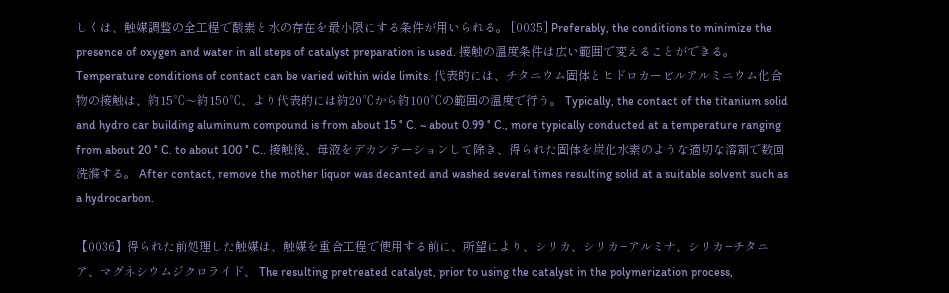しくは、触媒調整の全工程で酸素と水の存在を最小限にする条件が用いられる。 [0035] Preferably, the conditions to minimize the presence of oxygen and water in all steps of catalyst preparation is used. 接触の温度条件は広い範囲で変えることができる。 Temperature conditions of contact can be varied within wide limits. 代表的には、チタニウム固体とヒドロカービルアルミニウム化合物の接触は、約15℃〜約150℃、より代表的には約20℃から約100℃の範囲の温度で行う。 Typically, the contact of the titanium solid and hydro car building aluminum compound is from about 15 ° C. ~ about 0.99 ° C., more typically conducted at a temperature ranging from about 20 ° C. to about 100 ° C.. 接触後、母液をデカンテーションして除き、得られた固体を炭化水素のような適切な溶剤で数回洗滌する。 After contact, remove the mother liquor was decanted and washed several times resulting solid at a suitable solvent such as a hydrocarbon.

【0036】得られた前処理した触媒は、触媒を重合工程で使用する前に、所望により、シリカ、シリカ−アルミナ、シリカ−チタニア、マグネシウムジクロライド、 The resulting pretreated catalyst, prior to using the catalyst in the polymerization process,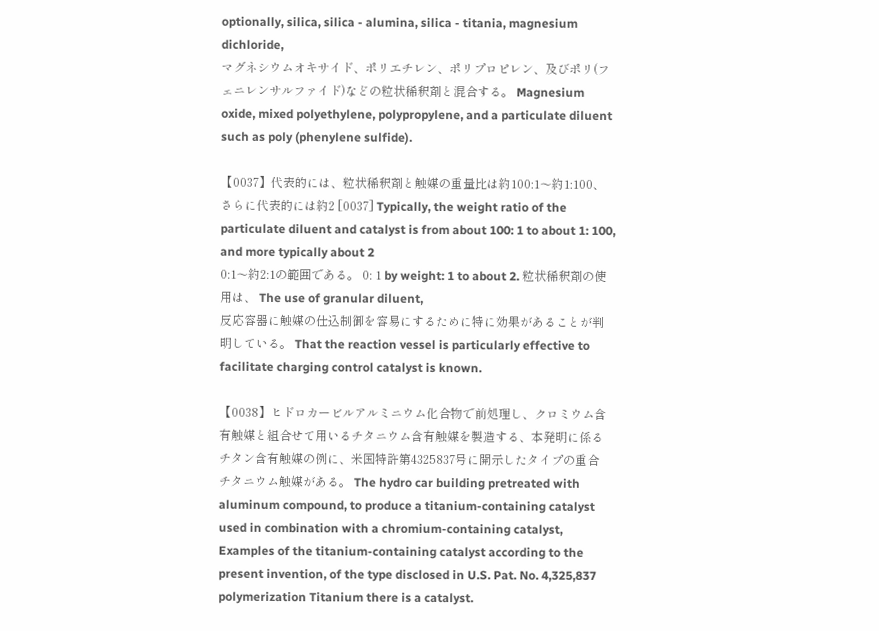optionally, silica, silica - alumina, silica - titania, magnesium dichloride,
マグネシウムオキサイド、ポリエチレン、ポリプロピレン、及びポリ(フェニレンサルファイド)などの粒状稀釈剤と混合する。 Magnesium oxide, mixed polyethylene, polypropylene, and a particulate diluent such as poly (phenylene sulfide).

【0037】代表的には、粒状稀釈剤と触媒の重量比は約100:1〜約1:100、さらに代表的には約2 [0037] Typically, the weight ratio of the particulate diluent and catalyst is from about 100: 1 to about 1: 100, and more typically about 2
0:1〜約2:1の範囲である。 0: 1 by weight: 1 to about 2. 粒状稀釈剤の使用は、 The use of granular diluent,
反応容器に触媒の仕込制御を容易にするために特に効果があることが判明している。 That the reaction vessel is particularly effective to facilitate charging control catalyst is known.

【0038】ヒドロカービルアルミニウム化合物で前処理し、クロミウム含有触媒と組合せて用いるチタニウム含有触媒を製造する、本発明に係るチタン含有触媒の例に、米国特許第4325837号に開示したタイプの重合チタニウム触媒がある。 The hydro car building pretreated with aluminum compound, to produce a titanium-containing catalyst used in combination with a chromium-containing catalyst, Examples of the titanium-containing catalyst according to the present invention, of the type disclosed in U.S. Pat. No. 4,325,837 polymerization Titanium there is a catalyst.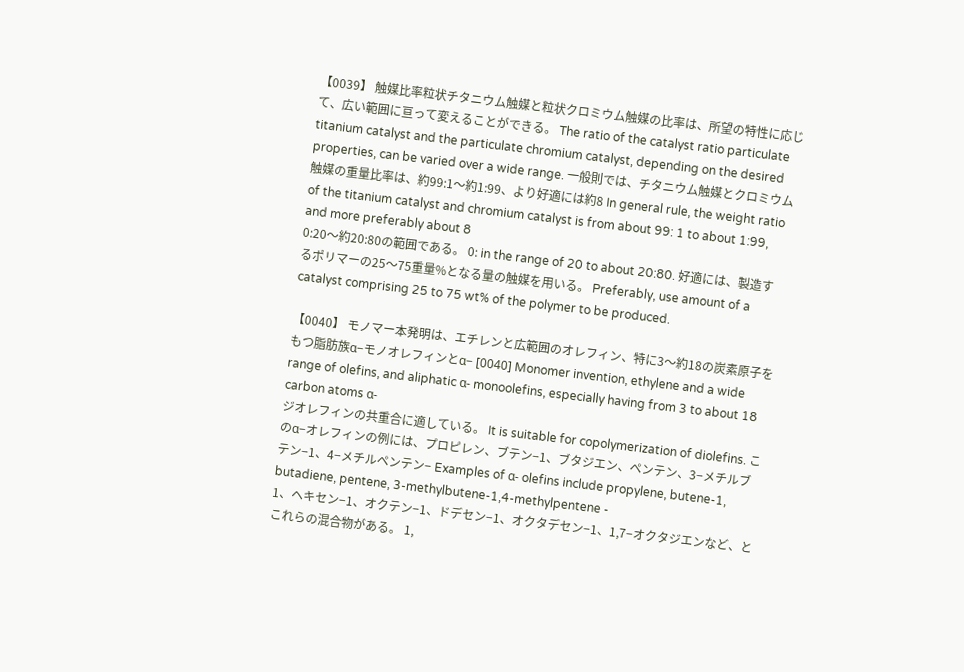【0039】 触媒比率粒状チタニウム触媒と粒状クロミウム触媒の比率は、所望の特性に応じて、広い範囲に亘って変えることができる。 The ratio of the catalyst ratio particulate titanium catalyst and the particulate chromium catalyst, depending on the desired properties, can be varied over a wide range. 一般則では、チタニウム触媒とクロミウム触媒の重量比率は、約99:1〜約1:99、より好適には約8 In general rule, the weight ratio of the titanium catalyst and chromium catalyst is from about 99: 1 to about 1:99, and more preferably about 8
0:20〜約20:80の範囲である。 0: in the range of 20 to about 20:80. 好適には、製造するポリマーの25〜75重量%となる量の触媒を用いる。 Preferably, use amount of a catalyst comprising 25 to 75 wt% of the polymer to be produced.

【0040】 モノマー本発明は、エチレンと広範囲のオレフィン、特に3〜約18の炭素原子をもつ脂肪族α−モノオレフィンとα− [0040] Monomer invention, ethylene and a wide range of olefins, and aliphatic α- monoolefins, especially having from 3 to about 18 carbon atoms α-
ジオレフィンの共重合に適している。 It is suitable for copolymerization of diolefins. このα−オレフィンの例には、プロピレン、ブテン−1、ブタジエン、ペンテン、3−メチルブテン−1、4−メチルペンテン− Examples of α- olefins include propylene, butene-1, butadiene, pentene, 3-methylbutene-1,4-methylpentene -
1、ヘキセン−1、オクテン−1、ドデセン−1、オクタデセン−1、1,7−オクタジエンなど、とこれらの混合物がある。 1,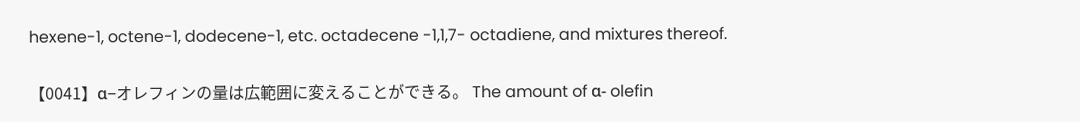hexene-1, octene-1, dodecene-1, etc. octadecene -1,1,7- octadiene, and mixtures thereof.

【0041】α−オレフィンの量は広範囲に変えることができる。 The amount of α- olefin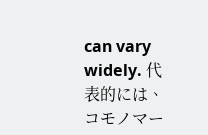can vary widely. 代表的には、コモノマー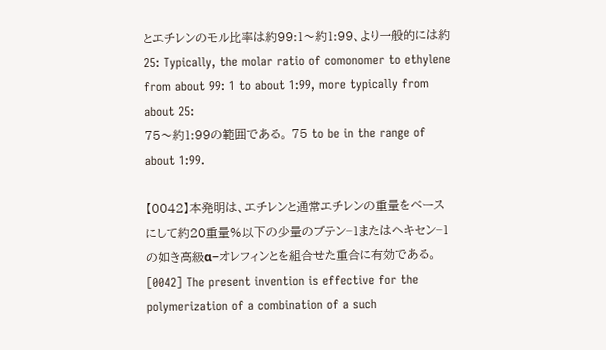とエチレンのモル比率は約99:1〜約1:99、より一般的には約25: Typically, the molar ratio of comonomer to ethylene from about 99: 1 to about 1:99, more typically from about 25:
75〜約1:99の範囲である。 75 to be in the range of about 1:99.

【0042】本発明は、エチレンと通常エチレンの重量をベースにして約20重量%以下の少量のブテン−1またはヘキセン−1の如き高級α−オレフィンとを組合せた重合に有効である。 [0042] The present invention is effective for the polymerization of a combination of a such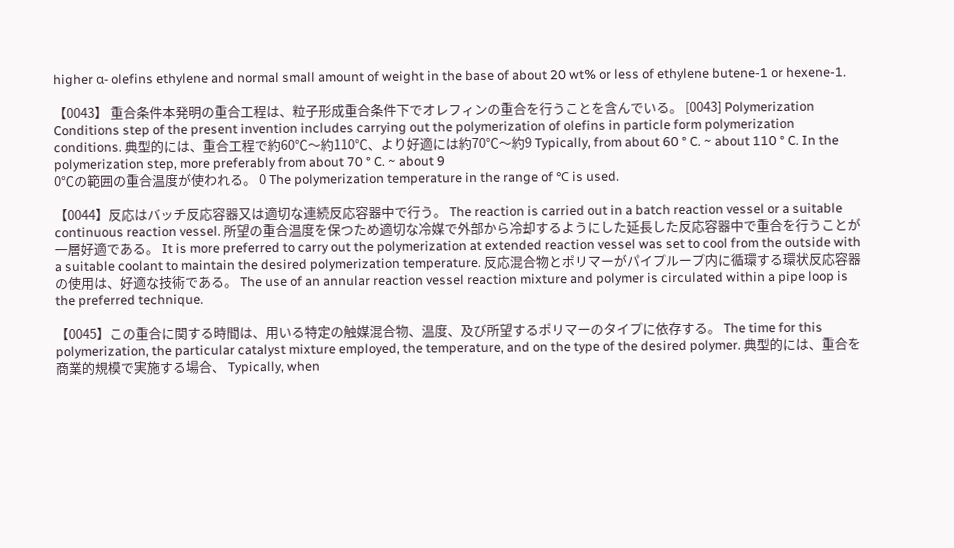higher α- olefins ethylene and normal small amount of weight in the base of about 20 wt% or less of ethylene butene-1 or hexene-1.

【0043】 重合条件本発明の重合工程は、粒子形成重合条件下でオレフィンの重合を行うことを含んでいる。 [0043] Polymerization Conditions step of the present invention includes carrying out the polymerization of olefins in particle form polymerization conditions. 典型的には、重合工程で約60℃〜約110℃、より好適には約70℃〜約9 Typically, from about 60 ° C. ~ about 110 ° C. In the polymerization step, more preferably from about 70 ° C. ~ about 9
0℃の範囲の重合温度が使われる。 0 The polymerization temperature in the range of ℃ is used.

【0044】反応はバッチ反応容器又は適切な連続反応容器中で行う。 The reaction is carried out in a batch reaction vessel or a suitable continuous reaction vessel. 所望の重合温度を保つため適切な冷媒で外部から冷却するようにした延長した反応容器中で重合を行うことが一層好適である。 It is more preferred to carry out the polymerization at extended reaction vessel was set to cool from the outside with a suitable coolant to maintain the desired polymerization temperature. 反応混合物とポリマーがパイプループ内に循環する環状反応容器の使用は、好適な技術である。 The use of an annular reaction vessel reaction mixture and polymer is circulated within a pipe loop is the preferred technique.

【0045】この重合に関する時間は、用いる特定の触媒混合物、温度、及び所望するポリマーのタイプに依存する。 The time for this polymerization, the particular catalyst mixture employed, the temperature, and on the type of the desired polymer. 典型的には、重合を商業的規模で実施する場合、 Typically, when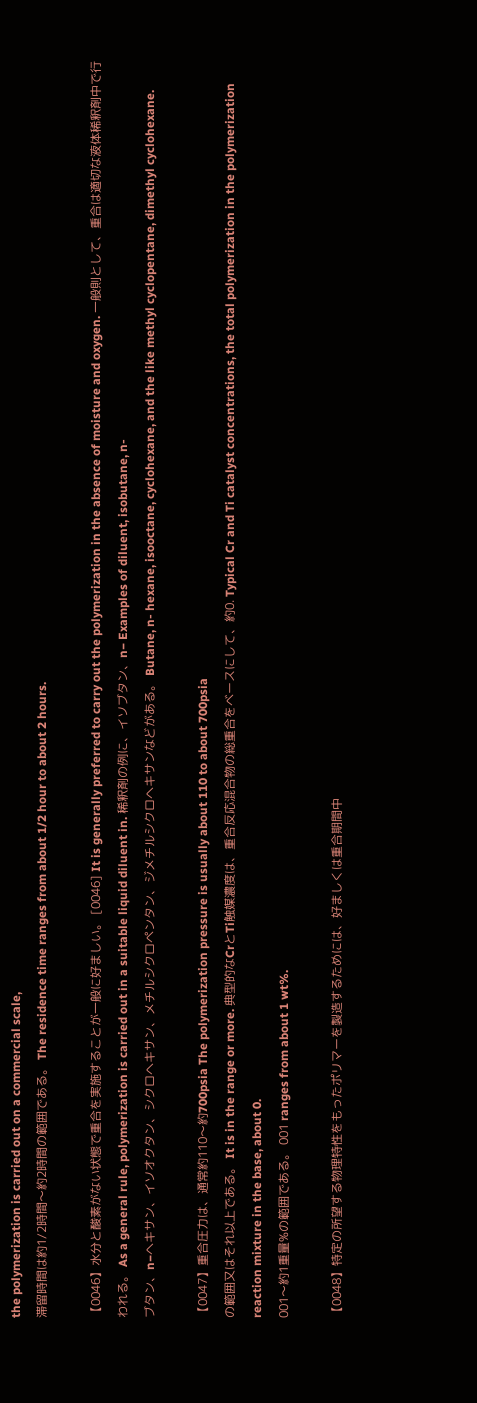the polymerization is carried out on a commercial scale,
滞留時間は約1/2時間〜約2時間の範囲である。 The residence time ranges from about 1/2 hour to about 2 hours.

【0046】水分と酸素がない状態で重合を実施することが一般に好ましい。 [0046] It is generally preferred to carry out the polymerization in the absence of moisture and oxygen. 一般則として、重合は適切な液体稀釈剤中で行われる。 As a general rule, polymerization is carried out in a suitable liquid diluent in. 稀釈剤の例に、イソブタン、n− Examples of diluent, isobutane, n-
ブタン、n−ヘキサン、イソオクタン、シクロヘキサン、メチルシクロペンタン、ジメチルシクロヘキサンなどがある。 Butane, n- hexane, isooctane, cyclohexane, and the like methyl cyclopentane, dimethyl cyclohexane.

【0047】重合圧力は、通常約110〜約700psia The polymerization pressure is usually about 110 to about 700psia
の範囲又はそれ以上である。 It is in the range or more. 典型的なCrとTi触媒濃度は、重合反応混合物の総重合をベースにして、約0. Typical Cr and Ti catalyst concentrations, the total polymerization in the polymerization reaction mixture in the base, about 0.
001〜約1重量%の範囲である。 001 ranges from about 1 wt%.

【0048】特定の所望する物理特性をもったポリマーを製造するためには、好ましくは重合期間中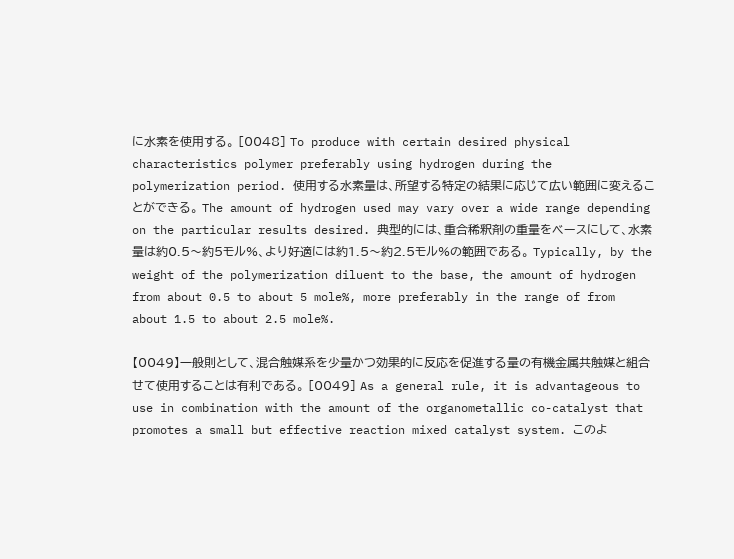に水素を使用する。 [0048] To produce with certain desired physical characteristics polymer preferably using hydrogen during the polymerization period. 使用する水素量は、所望する特定の結果に応じて広い範囲に変えることができる。 The amount of hydrogen used may vary over a wide range depending on the particular results desired. 典型的には、重合稀釈剤の重量をベースにして、水素量は約0.5〜約5モル%、より好適には約1.5〜約2.5モル%の範囲である。 Typically, by the weight of the polymerization diluent to the base, the amount of hydrogen from about 0.5 to about 5 mole%, more preferably in the range of from about 1.5 to about 2.5 mole%.

【0049】一般則として、混合触媒系を少量かつ効果的に反応を促進する量の有機金属共触媒と組合せて使用することは有利である。 [0049] As a general rule, it is advantageous to use in combination with the amount of the organometallic co-catalyst that promotes a small but effective reaction mixed catalyst system. このよ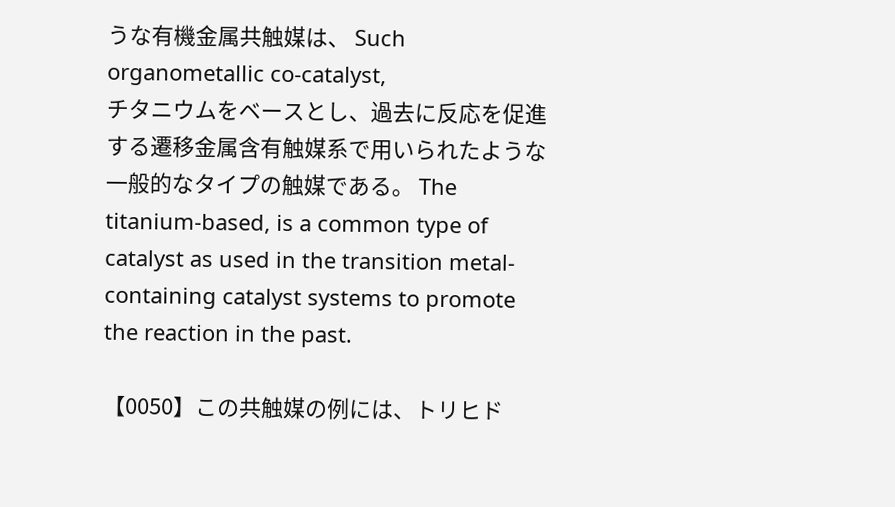うな有機金属共触媒は、 Such organometallic co-catalyst,
チタニウムをベースとし、過去に反応を促進する遷移金属含有触媒系で用いられたような一般的なタイプの触媒である。 The titanium-based, is a common type of catalyst as used in the transition metal-containing catalyst systems to promote the reaction in the past.

【0050】この共触媒の例には、トリヒド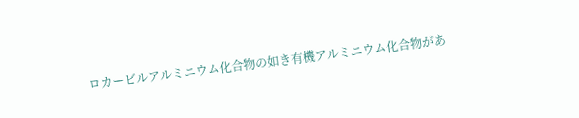ロカービルアルミニウム化合物の如き有機アルミニウム化合物があ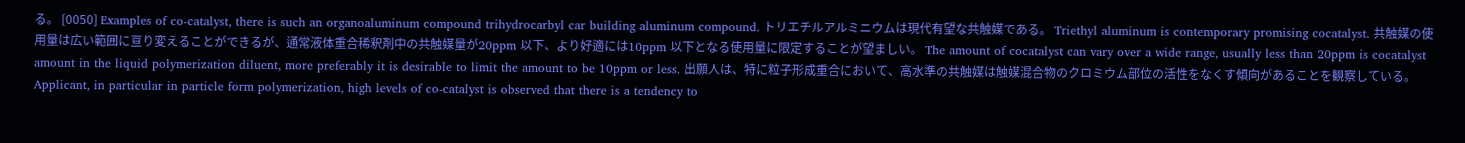る。 [0050] Examples of co-catalyst, there is such an organoaluminum compound trihydrocarbyl car building aluminum compound. トリエチルアルミニウムは現代有望な共触媒である。 Triethyl aluminum is contemporary promising cocatalyst. 共触媒の使用量は広い範囲に亘り変えることができるが、通常液体重合稀釈剤中の共触媒量が20ppm 以下、より好適には10ppm 以下となる使用量に限定することが望ましい。 The amount of cocatalyst can vary over a wide range, usually less than 20ppm is cocatalyst amount in the liquid polymerization diluent, more preferably it is desirable to limit the amount to be 10ppm or less. 出願人は、特に粒子形成重合において、高水準の共触媒は触媒混合物のクロミウム部位の活性をなくす傾向があることを観察している。 Applicant, in particular in particle form polymerization, high levels of co-catalyst is observed that there is a tendency to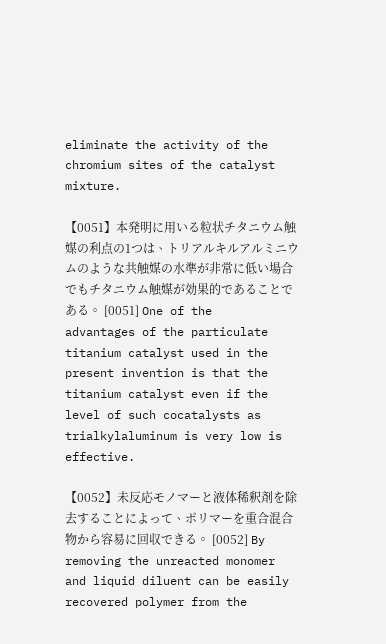eliminate the activity of the chromium sites of the catalyst mixture.

【0051】本発明に用いる粒状チタニウム触媒の利点の1つは、トリアルキルアルミニウムのような共触媒の水準が非常に低い場合でもチタニウム触媒が効果的であることである。 [0051] One of the advantages of the particulate titanium catalyst used in the present invention is that the titanium catalyst even if the level of such cocatalysts as trialkylaluminum is very low is effective.

【0052】未反応モノマーと液体稀釈剤を除去することによって、ポリマーを重合混合物から容易に回収できる。 [0052] By removing the unreacted monomer and liquid diluent can be easily recovered polymer from the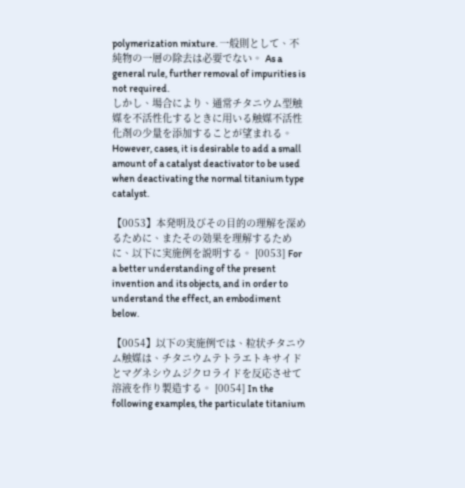polymerization mixture. 一般則として、不純物の一層の除去は必要でない。 As a general rule, further removal of impurities is not required.
しかし、場合により、通常チタニウム型触媒を不活性化するときに用いる触媒不活性化剤の少量を添加することが望まれる。 However, cases, it is desirable to add a small amount of a catalyst deactivator to be used when deactivating the normal titanium type catalyst.

【0053】本発明及びその目的の理解を深めるために、またその効果を理解するために、以下に実施例を説明する。 [0053] For a better understanding of the present invention and its objects, and in order to understand the effect, an embodiment below.

【0054】以下の実施例では、粒状チタニウム触媒は、チタニウムテトラエトキサイドとマグネシウムジクロライドを反応させて溶液を作り製造する。 [0054] In the following examples, the particulate titanium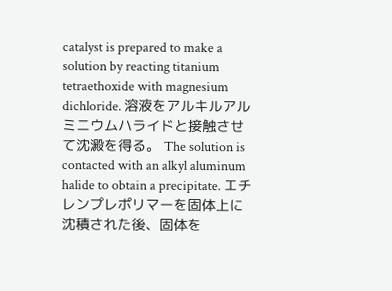catalyst is prepared to make a solution by reacting titanium tetraethoxide with magnesium dichloride. 溶液をアルキルアルミニウムハライドと接触させて沈澱を得る。 The solution is contacted with an alkyl aluminum halide to obtain a precipitate. エチレンプレポリマーを固体上に沈積された後、固体を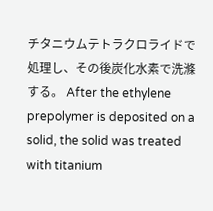チタニウムテトラクロライドで処理し、その後炭化水素で洗滌する。 After the ethylene prepolymer is deposited on a solid, the solid was treated with titanium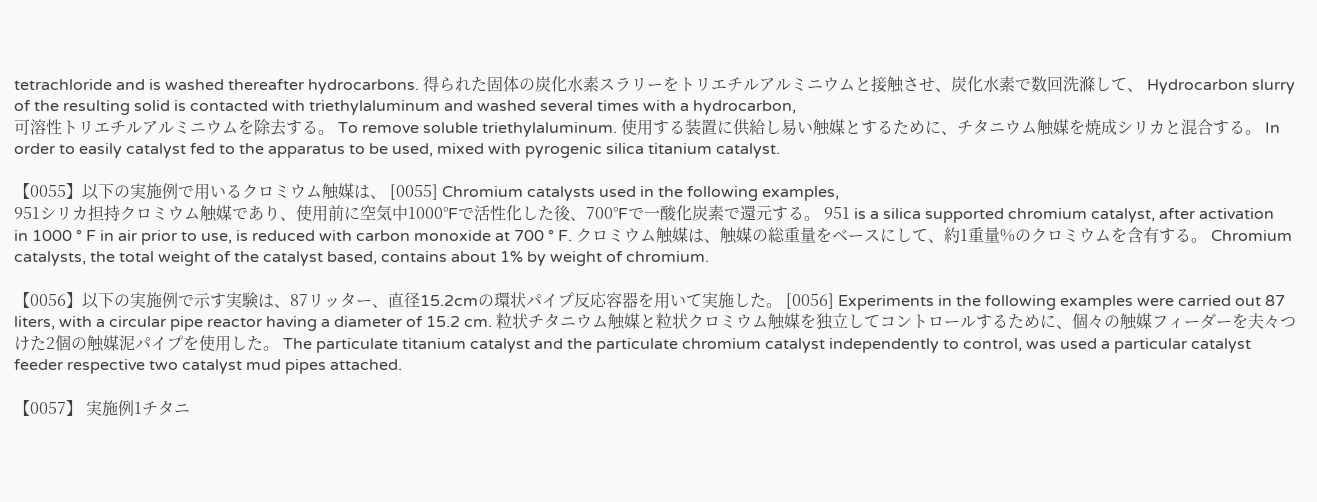tetrachloride and is washed thereafter hydrocarbons. 得られた固体の炭化水素スラリーをトリエチルアルミニウムと接触させ、炭化水素で数回洗滌して、 Hydrocarbon slurry of the resulting solid is contacted with triethylaluminum and washed several times with a hydrocarbon,
可溶性トリエチルアルミニウムを除去する。 To remove soluble triethylaluminum. 使用する装置に供給し易い触媒とするために、チタニウム触媒を焼成シリカと混合する。 In order to easily catalyst fed to the apparatus to be used, mixed with pyrogenic silica titanium catalyst.

【0055】以下の実施例で用いるクロミウム触媒は、 [0055] Chromium catalysts used in the following examples,
951シリカ担持クロミウム触媒であり、使用前に空気中1000°Fで活性化した後、700°Fで一酸化炭素で還元する。 951 is a silica supported chromium catalyst, after activation in 1000 ° F in air prior to use, is reduced with carbon monoxide at 700 ° F. クロミウム触媒は、触媒の総重量をベースにして、約1重量%のクロミウムを含有する。 Chromium catalysts, the total weight of the catalyst based, contains about 1% by weight of chromium.

【0056】以下の実施例で示す実験は、87リッター、直径15.2cmの環状パイプ反応容器を用いて実施した。 [0056] Experiments in the following examples were carried out 87 liters, with a circular pipe reactor having a diameter of 15.2 cm. 粒状チタニウム触媒と粒状クロミウム触媒を独立してコントロールするために、個々の触媒フィーダーを夫々つけた2個の触媒泥パイプを使用した。 The particulate titanium catalyst and the particulate chromium catalyst independently to control, was used a particular catalyst feeder respective two catalyst mud pipes attached.

【0057】 実施例1チタニ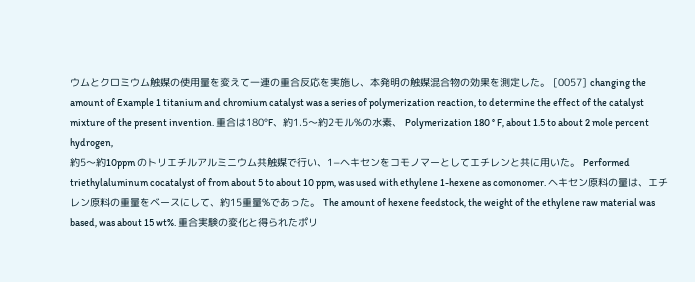ウムとクロミウム触媒の使用量を変えて一連の重合反応を実施し、本発明の触媒混合物の効果を測定した。 [0057] changing the amount of Example 1 titanium and chromium catalyst was a series of polymerization reaction, to determine the effect of the catalyst mixture of the present invention. 重合は180°F、約1.5〜約2モル%の水素、 Polymerization 180 ° F, about 1.5 to about 2 mole percent hydrogen,
約5〜約10ppm のトリエチルアルミニウム共触媒で行い、1−ヘキセンをコモノマーとしてエチレンと共に用いた。 Performed triethylaluminum cocatalyst of from about 5 to about 10 ppm, was used with ethylene 1-hexene as comonomer. ヘキセン原料の量は、エチレン原料の重量をベースにして、約15重量%であった。 The amount of hexene feedstock, the weight of the ethylene raw material was based, was about 15 wt%. 重合実験の変化と得られたポリ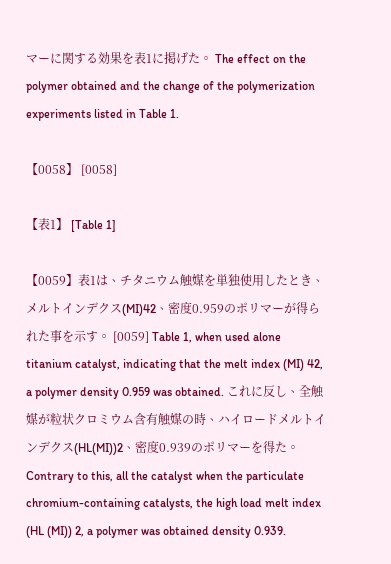マーに関する効果を表1に掲げた。 The effect on the polymer obtained and the change of the polymerization experiments listed in Table 1.

【0058】 [0058]

【表1】 [Table 1]

【0059】表1は、チタニウム触媒を単独使用したとき、メルトインデクス(MI)42、密度0.959のポリマーが得られた事を示す。 [0059] Table 1, when used alone titanium catalyst, indicating that the melt index (MI) 42, a polymer density 0.959 was obtained. これに反し、全触媒が粒状クロミウム含有触媒の時、ハイロードメルトインデクス(HL(MI))2、密度0.939のポリマーを得た。 Contrary to this, all the catalyst when the particulate chromium-containing catalysts, the high load melt index (HL (MI)) 2, a polymer was obtained density 0.939.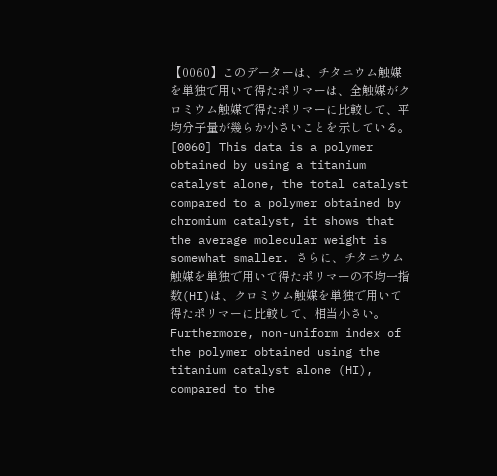【0060】このデーターは、チタニウム触媒を単独で用いて得たポリマーは、全触媒がクロミウム触媒で得たポリマーに比較して、平均分子量が幾らか小さいことを示している。 [0060] This data is a polymer obtained by using a titanium catalyst alone, the total catalyst compared to a polymer obtained by chromium catalyst, it shows that the average molecular weight is somewhat smaller. さらに、チタニウム触媒を単独で用いて得たポリマーの不均一指数(HI)は、クロミウム触媒を単独で用いて得たポリマーに比較して、相当小さい。 Furthermore, non-uniform index of the polymer obtained using the titanium catalyst alone (HI), compared to the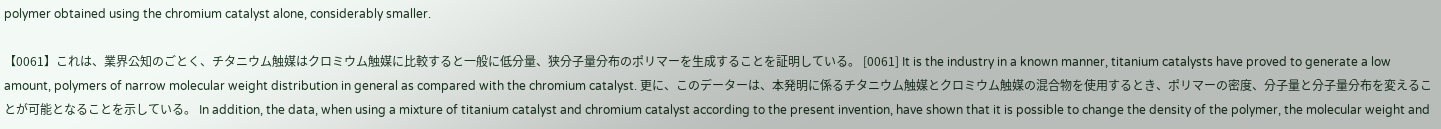polymer obtained using the chromium catalyst alone, considerably smaller.

【0061】これは、業界公知のごとく、チタニウム触媒はクロミウム触媒に比較すると一般に低分量、狭分子量分布のポリマーを生成することを証明している。 [0061] It is the industry in a known manner, titanium catalysts have proved to generate a low amount, polymers of narrow molecular weight distribution in general as compared with the chromium catalyst. 更に、このデーターは、本発明に係るチタニウム触媒とクロミウム触媒の混合物を使用するとき、ポリマーの密度、分子量と分子量分布を変えることが可能となることを示している。 In addition, the data, when using a mixture of titanium catalyst and chromium catalyst according to the present invention, have shown that it is possible to change the density of the polymer, the molecular weight and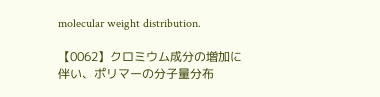molecular weight distribution.

【0062】クロミウム成分の増加に伴い、ポリマーの分子量分布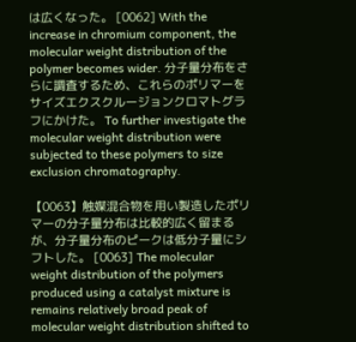は広くなった。 [0062] With the increase in chromium component, the molecular weight distribution of the polymer becomes wider. 分子量分布をさらに調査するため、これらのポリマーをサイズエクスクルージョンクロマトグラフにかけた。 To further investigate the molecular weight distribution were subjected to these polymers to size exclusion chromatography.

【0063】触媒混合物を用い製造したポリマーの分子量分布は比較的広く留まるが、分子量分布のピークは低分子量にシフトした。 [0063] The molecular weight distribution of the polymers produced using a catalyst mixture is remains relatively broad peak of molecular weight distribution shifted to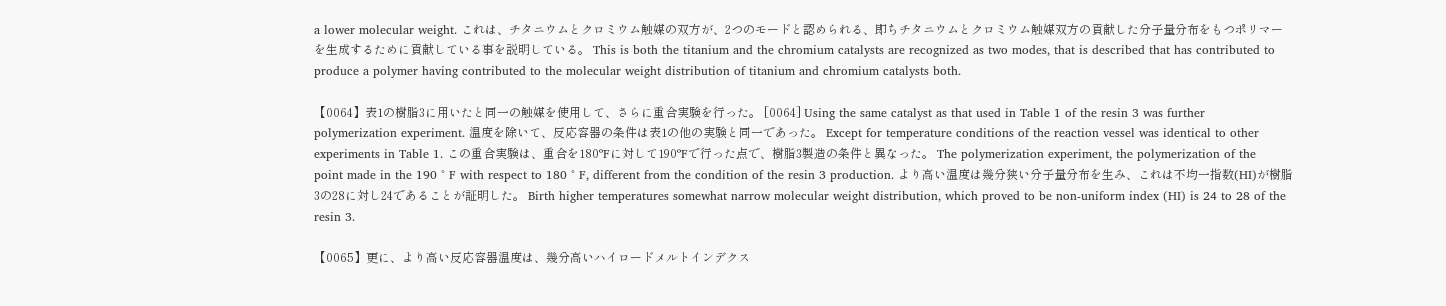a lower molecular weight. これは、チタニウムとクロミウム触媒の双方が、2つのモードと認められる、即ちチタニウムとクロミウム触媒双方の貢献した分子量分布をもつポリマーを生成するために貢献している事を説明している。 This is both the titanium and the chromium catalysts are recognized as two modes, that is described that has contributed to produce a polymer having contributed to the molecular weight distribution of titanium and chromium catalysts both.

【0064】表1の樹脂3に用いたと同一の触媒を使用して、さらに重合実験を行った。 [0064] Using the same catalyst as that used in Table 1 of the resin 3 was further polymerization experiment. 温度を除いて、反応容器の条件は表1の他の実験と同一であった。 Except for temperature conditions of the reaction vessel was identical to other experiments in Table 1. この重合実験は、重合を180°Fに対して190°Fで行った点で、樹脂3製造の条件と異なった。 The polymerization experiment, the polymerization of the point made in the 190 ° F with respect to 180 ° F, different from the condition of the resin 3 production. より高い温度は幾分狭い分子量分布を生み、これは不均一指数(HI)が樹脂3の28に対し24であることが証明した。 Birth higher temperatures somewhat narrow molecular weight distribution, which proved to be non-uniform index (HI) is 24 to 28 of the resin 3.

【0065】更に、より高い反応容器温度は、幾分高いハイロードメルトインデクス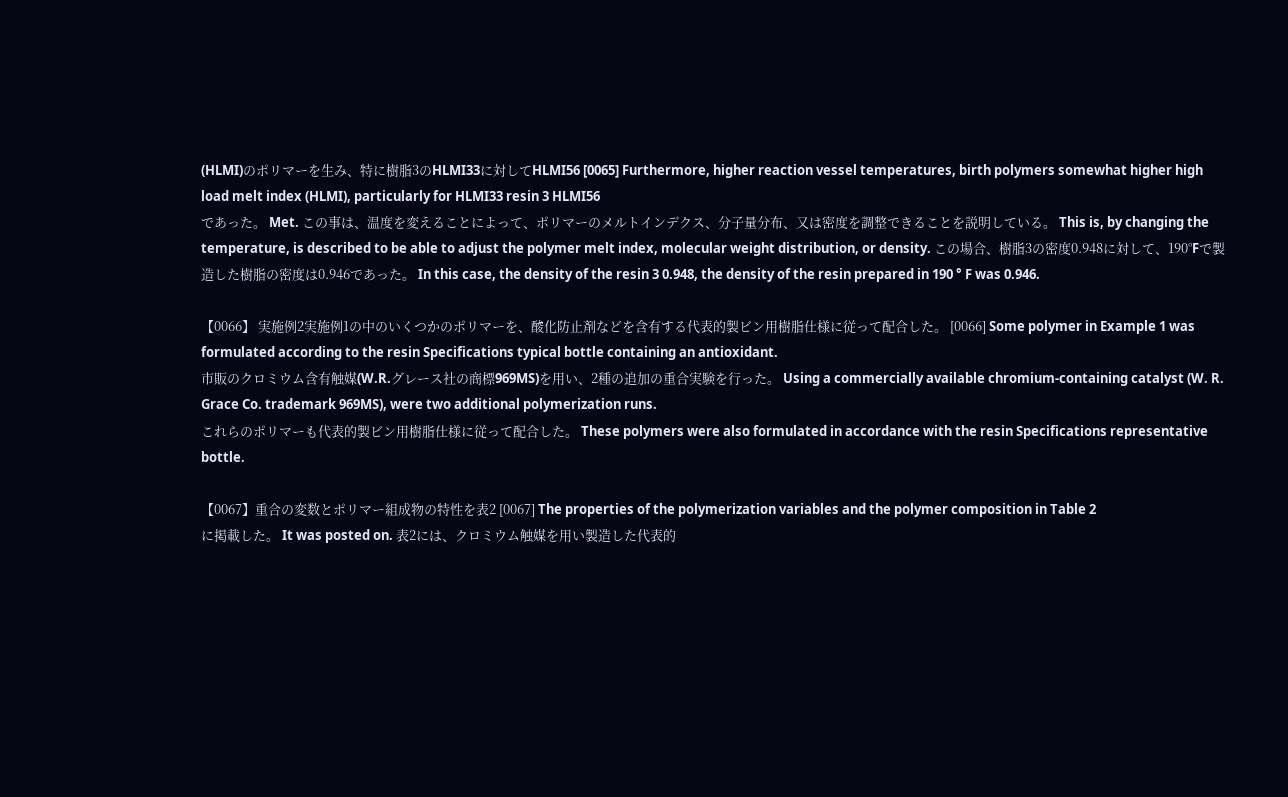(HLMI)のポリマーを生み、特に樹脂3のHLMI33に対してHLMI56 [0065] Furthermore, higher reaction vessel temperatures, birth polymers somewhat higher high load melt index (HLMI), particularly for HLMI33 resin 3 HLMI56
であった。 Met. この事は、温度を変えることによって、ポリマーのメルトインデクス、分子量分布、又は密度を調整できることを説明している。 This is, by changing the temperature, is described to be able to adjust the polymer melt index, molecular weight distribution, or density. この場合、樹脂3の密度0.948に対して、190°Fで製造した樹脂の密度は0.946であった。 In this case, the density of the resin 3 0.948, the density of the resin prepared in 190 ° F was 0.946.

【0066】 実施例2実施例1の中のいくつかのポリマーを、酸化防止剤などを含有する代表的製ビン用樹脂仕様に従って配合した。 [0066] Some polymer in Example 1 was formulated according to the resin Specifications typical bottle containing an antioxidant.
市販のクロミウム含有触媒(W.R.グレース社の商標969MS)を用い、2種の追加の重合実験を行った。 Using a commercially available chromium-containing catalyst (W. R. Grace Co. trademark 969MS), were two additional polymerization runs.
これらのポリマーも代表的製ビン用樹脂仕様に従って配合した。 These polymers were also formulated in accordance with the resin Specifications representative bottle.

【0067】重合の変数とポリマー組成物の特性を表2 [0067] The properties of the polymerization variables and the polymer composition in Table 2
に掲載した。 It was posted on. 表2には、クロミウム触媒を用い製造した代表的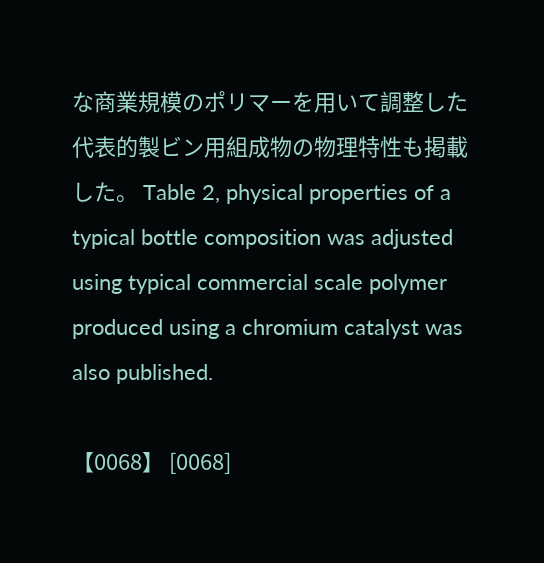な商業規模のポリマーを用いて調整した代表的製ビン用組成物の物理特性も掲載した。 Table 2, physical properties of a typical bottle composition was adjusted using typical commercial scale polymer produced using a chromium catalyst was also published.

【0068】 [0068]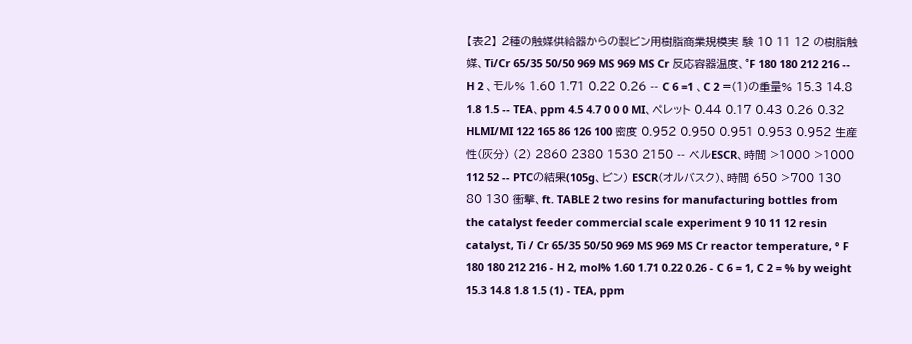【表2】 2種の触媒供給器からの製ビン用樹脂商業規模実 験 10 11 12 の樹脂触媒、Ti/Cr 65/35 50/50 969 MS 969 MS Cr 反応容器温度、°F 180 180 212 216 -- H 2 、モル% 1.60 1.71 0.22 0.26 -- C 6 =1 、C 2 =(1)の重量% 15.3 14.8 1.8 1.5 -- TEA、ppm 4.5 4.7 0 0 0 MI、ペレット 0.44 0.17 0.43 0.26 0.32 HLMI/MI 122 165 86 126 100 密度 0.952 0.950 0.951 0.953 0.952 生産性(灰分) (2) 2860 2380 1530 2150 -- ベルESCR、時間 >1000 >1000 112 52 -- PTCの結果(105g、ビン) ESCR(オルバスク)、時間 650 >700 130 80 130 衝撃、ft. TABLE 2 two resins for manufacturing bottles from the catalyst feeder commercial scale experiment 9 10 11 12 resin catalyst, Ti / Cr 65/35 50/50 969 MS 969 MS Cr reactor temperature, ° F 180 180 212 216 - H 2, mol% 1.60 1.71 0.22 0.26 - C 6 = 1, C 2 = % by weight 15.3 14.8 1.8 1.5 (1) - TEA, ppm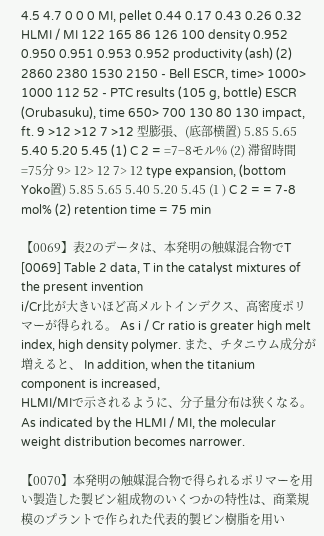4.5 4.7 0 0 0 MI, pellet 0.44 0.17 0.43 0.26 0.32 HLMI / MI 122 165 86 126 100 density 0.952 0.950 0.951 0.953 0.952 productivity (ash) (2) 2860 2380 1530 2150 - Bell ESCR, time> 1000> 1000 112 52 - PTC results (105 g, bottle) ESCR (Orubasuku), time 650> 700 130 80 130 impact, ft. 9 >12 >12 7 >12 型膨張、(底部横置) 5.85 5.65 5.40 5.20 5.45 (1) C 2 = =7−8モル% (2) 滞留時間=75分 9> 12> 12 7> 12 type expansion, (bottom Yoko置) 5.85 5.65 5.40 5.20 5.45 (1 ) C 2 = = 7-8 mol% (2) retention time = 75 min

【0069】表2のデータは、本発明の触媒混合物でT [0069] Table 2 data, T in the catalyst mixtures of the present invention
i/Cr比が大きいほど高メルトインデクス、高密度ポリマーが得られる。 As i / Cr ratio is greater high melt index, high density polymer. また、チタニウム成分が増えると、 In addition, when the titanium component is increased,
HLMI/MIで示されるように、分子量分布は狭くなる。 As indicated by the HLMI / MI, the molecular weight distribution becomes narrower.

【0070】本発明の触媒混合物で得られるポリマーを用い製造した製ビン組成物のいくつかの特性は、商業規模のプラントで作られた代表的製ビン樹脂を用い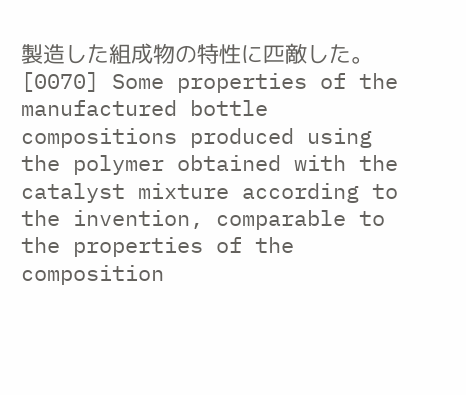製造した組成物の特性に匹敵した。 [0070] Some properties of the manufactured bottle compositions produced using the polymer obtained with the catalyst mixture according to the invention, comparable to the properties of the composition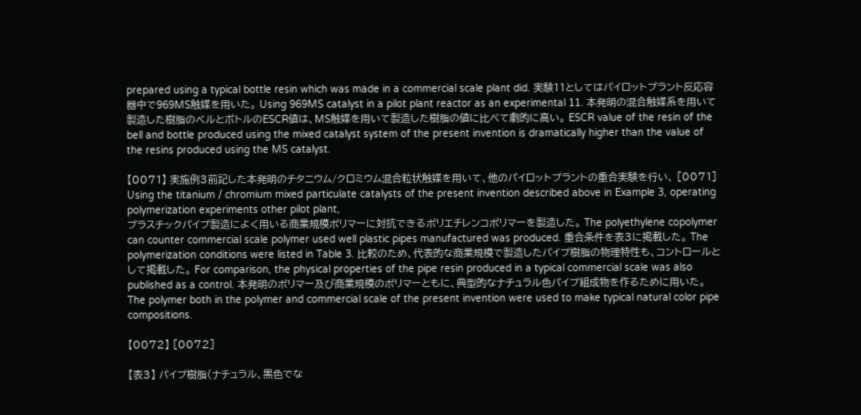prepared using a typical bottle resin which was made in a commercial scale plant did. 実験11としてはパイロットプラント反応容器中で969MS触媒を用いた。 Using 969MS catalyst in a pilot plant reactor as an experimental 11. 本発明の混合触媒系を用いて製造した樹脂のベルとボトルのESCR値は、MS触媒を用いて製造した樹脂の値に比べて劇的に高い。 ESCR value of the resin of the bell and bottle produced using the mixed catalyst system of the present invention is dramatically higher than the value of the resins produced using the MS catalyst.

【0071】 実施例3前記した本発明のチタニウム/クロミウム混合粒状触媒を用いて、他のパイロットプラントの重合実験を行い、 [0071] Using the titanium / chromium mixed particulate catalysts of the present invention described above in Example 3, operating polymerization experiments other pilot plant,
プラスチックパイプ製造によく用いる商業規模ポリマーに対抗できるポリエチレンコポリマーを製造した。 The polyethylene copolymer can counter commercial scale polymer used well plastic pipes manufactured was produced. 重合条件を表3に掲載した。 The polymerization conditions were listed in Table 3. 比較のため、代表的な商業規模で製造したパイプ樹脂の物理特性も、コントロールとして掲載した。 For comparison, the physical properties of the pipe resin produced in a typical commercial scale was also published as a control. 本発明のポリマー及び商業規模のポリマーともに、典型的なナチュラル色パイプ組成物を作るために用いた。 The polymer both in the polymer and commercial scale of the present invention were used to make typical natural color pipe compositions.

【0072】 [0072]

【表3】 パイプ樹脂(ナチュラル、黒色でな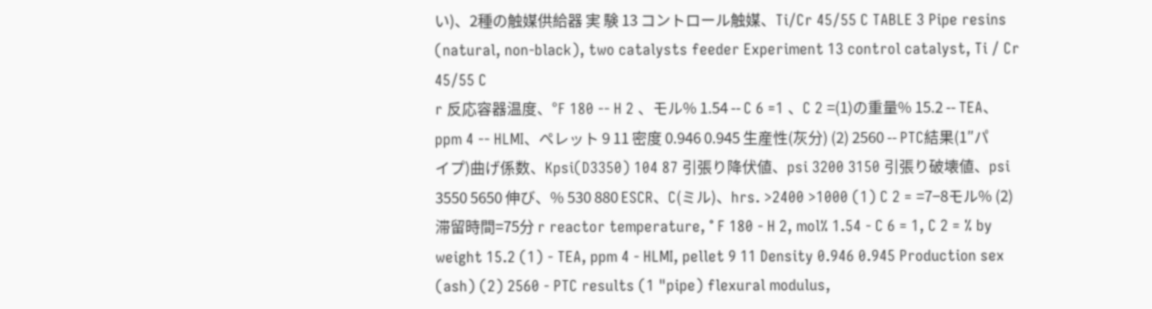い)、2種の触媒供給器 実 験 13 コントロール触媒、Ti/Cr 45/55 C TABLE 3 Pipe resins (natural, non-black), two catalysts feeder Experiment 13 control catalyst, Ti / Cr 45/55 C
r 反応容器温度、°F 180 -- H 2 、モル% 1.54 -- C 6 =1 、C 2 =(1)の重量% 15.2 -- TEA、ppm 4 -- HLMI、ペレット 9 11 密度 0.946 0.945 生産性(灰分) (2) 2560 -- PTC結果(1″パイプ)曲げ係数、Kpsi(D3350) 104 87 引張り降伏値、psi 3200 3150 引張り破壊値、psi 3550 5650 伸び、% 530 880 ESCR、C(ミル)、hrs. >2400 >1000 (1) C 2 = =7−8モル% (2) 滞留時間=75分 r reactor temperature, ° F 180 - H 2, mol% 1.54 - C 6 = 1, C 2 = % by weight 15.2 (1) - TEA, ppm 4 - HLMI, pellet 9 11 Density 0.946 0.945 Production sex (ash) (2) 2560 - PTC results (1 "pipe) flexural modulus,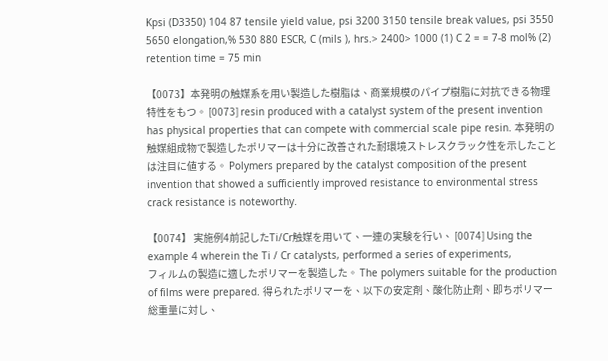Kpsi (D3350) 104 87 tensile yield value, psi 3200 3150 tensile break values, psi 3550 5650 elongation,% 530 880 ESCR, C (mils ), hrs.> 2400> 1000 (1) C 2 = = 7-8 mol% (2) retention time = 75 min

【0073】本発明の触媒系を用い製造した樹脂は、商業規模のパイプ樹脂に対抗できる物理特性をもつ。 [0073] resin produced with a catalyst system of the present invention has physical properties that can compete with commercial scale pipe resin. 本発明の触媒組成物で製造したポリマーは十分に改善された耐環境ストレスクラック性を示したことは注目に値する。 Polymers prepared by the catalyst composition of the present invention that showed a sufficiently improved resistance to environmental stress crack resistance is noteworthy.

【0074】 実施例4前記したTi/Cr触媒を用いて、一連の実験を行い、 [0074] Using the example 4 wherein the Ti / Cr catalysts, performed a series of experiments,
フィルムの製造に適したポリマーを製造した。 The polymers suitable for the production of films were prepared. 得られたポリマーを、以下の安定剤、酸化防止剤、即ちポリマー総重量に対し、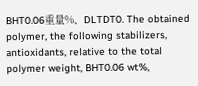BHT0.06重量%、DLTDT0. The obtained polymer, the following stabilizers, antioxidants, relative to the total polymer weight, BHT0.06 wt%,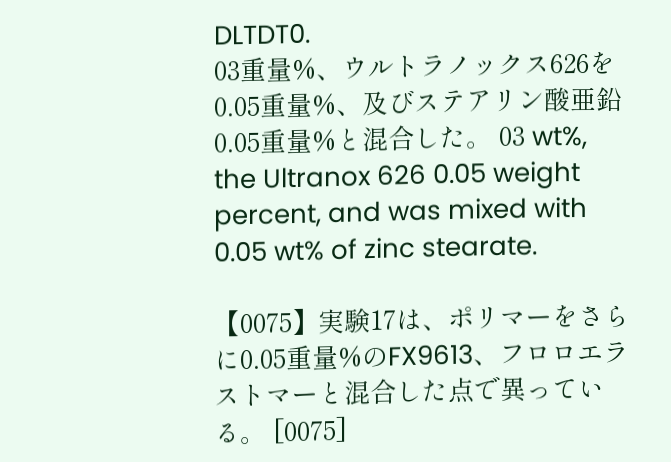DLTDT0.
03重量%、ウルトラノックス626を0.05重量%、及びステアリン酸亜鉛0.05重量%と混合した。 03 wt%, the Ultranox 626 0.05 weight percent, and was mixed with 0.05 wt% of zinc stearate.

【0075】実験17は、ポリマーをさらに0.05重量%のFX9613、フロロエラストマーと混合した点で異っている。 [0075]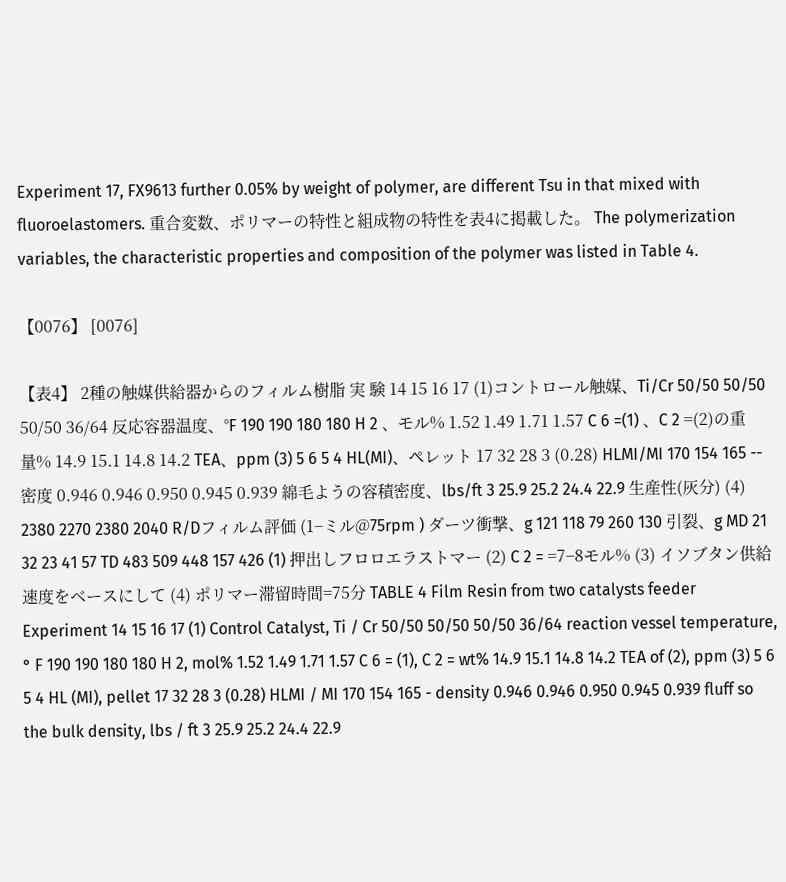Experiment 17, FX9613 further 0.05% by weight of polymer, are different Tsu in that mixed with fluoroelastomers. 重合変数、ポリマーの特性と組成物の特性を表4に掲載した。 The polymerization variables, the characteristic properties and composition of the polymer was listed in Table 4.

【0076】 [0076]

【表4】 2種の触媒供給器からのフィルム樹脂 実 験 14 15 16 17 (1)コントロール触媒、Ti/Cr 50/50 50/50 50/50 36/64 反応容器温度、°F 190 190 180 180 H 2 、モル% 1.52 1.49 1.71 1.57 C 6 =(1) 、C 2 =(2)の重量% 14.9 15.1 14.8 14.2 TEA、ppm (3) 5 6 5 4 HL(MI)、ペレット 17 32 28 3 (0.28) HLMI/MI 170 154 165 -- 密度 0.946 0.946 0.950 0.945 0.939 綿毛ようの容積密度、lbs/ft 3 25.9 25.2 24.4 22.9 生産性(灰分) (4) 2380 2270 2380 2040 R/Dフィルム評価 (1−ミル@75rpm ) ダーツ衝撃、g 121 118 79 260 130 引裂、g MD 21 32 23 41 57 TD 483 509 448 157 426 (1) 押出しフロロエラストマー (2) C 2 = =7−8モル% (3) イソブタン供給速度をベースにして (4) ポリマー滞留時間=75分 TABLE 4 Film Resin from two catalysts feeder Experiment 14 15 16 17 (1) Control Catalyst, Ti / Cr 50/50 50/50 50/50 36/64 reaction vessel temperature, ° F 190 190 180 180 H 2, mol% 1.52 1.49 1.71 1.57 C 6 = (1), C 2 = wt% 14.9 15.1 14.8 14.2 TEA of (2), ppm (3) 5 6 5 4 HL (MI), pellet 17 32 28 3 (0.28) HLMI / MI 170 154 165 - density 0.946 0.946 0.950 0.945 0.939 fluff so the bulk density, lbs / ft 3 25.9 25.2 24.4 22.9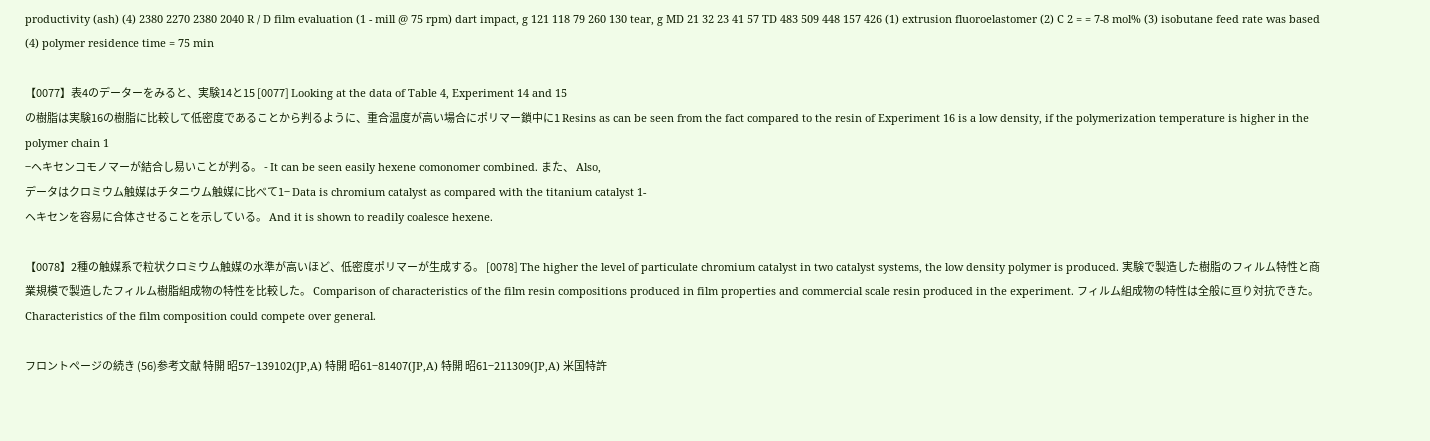productivity (ash) (4) 2380 2270 2380 2040 R / D film evaluation (1 - mill @ 75 rpm) dart impact, g 121 118 79 260 130 tear, g MD 21 32 23 41 57 TD 483 509 448 157 426 (1) extrusion fluoroelastomer (2) C 2 = = 7-8 mol% (3) isobutane feed rate was based (4) polymer residence time = 75 min

【0077】表4のデーターをみると、実験14と15 [0077] Looking at the data of Table 4, Experiment 14 and 15
の樹脂は実験16の樹脂に比較して低密度であることから判るように、重合温度が高い場合にポリマー鎖中に1 Resins as can be seen from the fact compared to the resin of Experiment 16 is a low density, if the polymerization temperature is higher in the polymer chain 1
−ヘキセンコモノマーが結合し易いことが判る。 - It can be seen easily hexene comonomer combined. また、 Also,
データはクロミウム触媒はチタニウム触媒に比べて1− Data is chromium catalyst as compared with the titanium catalyst 1-
ヘキセンを容易に合体させることを示している。 And it is shown to readily coalesce hexene.

【0078】2種の触媒系で粒状クロミウム触媒の水準が高いほど、低密度ポリマーが生成する。 [0078] The higher the level of particulate chromium catalyst in two catalyst systems, the low density polymer is produced. 実験で製造した樹脂のフィルム特性と商業規模で製造したフィルム樹脂組成物の特性を比較した。 Comparison of characteristics of the film resin compositions produced in film properties and commercial scale resin produced in the experiment. フィルム組成物の特性は全般に亘り対抗できた。 Characteristics of the film composition could compete over general.

フロントページの続き (56)参考文献 特開 昭57−139102(JP,A) 特開 昭61−81407(JP,A) 特開 昭61−211309(JP,A) 米国特許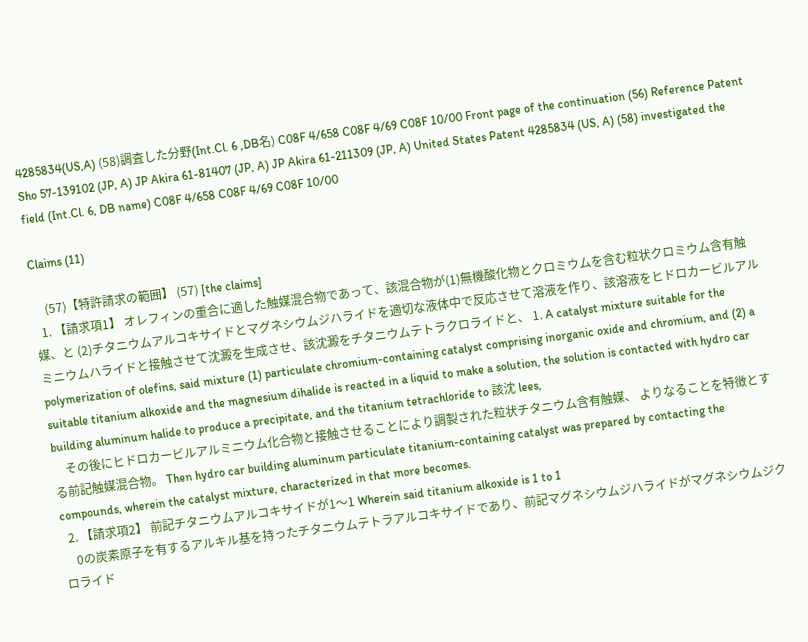4285834(US,A) (58)調査した分野(Int.Cl. 6 ,DB名) C08F 4/658 C08F 4/69 C08F 10/00 Front page of the continuation (56) Reference Patent Sho 57-139102 (JP, A) JP Akira 61-81407 (JP, A) JP Akira 61-211309 (JP, A) United States Patent 4285834 (US, A) (58) investigated the field (Int.Cl. 6, DB name) C08F 4/658 C08F 4/69 C08F 10/00

Claims (11)

    (57)【特許請求の範囲】 (57) [the claims]
  1. 【請求項1】 オレフィンの重合に適した触媒混合物であって、該混合物が(1)無機酸化物とクロミウムを含む粒状クロミウム含有触媒、と (2)チタニウムアルコキサイドとマグネシウムジハライドを適切な液体中で反応させて溶液を作り、該溶液をヒドロカービルアルミニウムハライドと接触させて沈澱を生成させ、該沈澱をチタニウムテトラクロライドと、 1. A catalyst mixture suitable for the polymerization of olefins, said mixture (1) particulate chromium-containing catalyst comprising inorganic oxide and chromium, and (2) a suitable titanium alkoxide and the magnesium dihalide is reacted in a liquid to make a solution, the solution is contacted with hydro car building aluminum halide to produce a precipitate, and the titanium tetrachloride to 該沈 lees,
    その後にヒドロカービルアルミニウム化合物と接触させることにより調製された粒状チタニウム含有触媒、 よりなることを特徴とする前記触媒混合物。 Then hydro car building aluminum particulate titanium-containing catalyst was prepared by contacting the compounds, wherein the catalyst mixture, characterized in that more becomes.
  2. 【請求項2】 前記チタニウムアルコキサイドが1〜1 Wherein said titanium alkoxide is 1 to 1
    0の炭素原子を有するアルキル基を持ったチタニウムテトラアルコキサイドであり、前記マグネシウムジハライドがマグネシウムジクロライド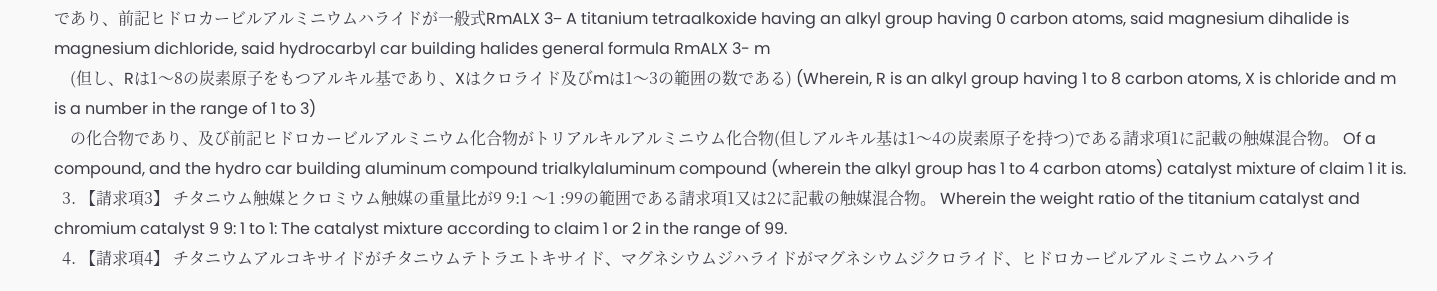であり、前記ヒドロカービルアルミニウムハライドが一般式RmALX 3− A titanium tetraalkoxide having an alkyl group having 0 carbon atoms, said magnesium dihalide is magnesium dichloride, said hydrocarbyl car building halides general formula RmALX 3- m
    (但し、Rは1〜8の炭素原子をもつアルキル基であり、Xはクロライド及びmは1〜3の範囲の数である) (Wherein, R is an alkyl group having 1 to 8 carbon atoms, X is chloride and m is a number in the range of 1 to 3)
    の化合物であり、及び前記ヒドロカービルアルミニウム化合物がトリアルキルアルミニウム化合物(但しアルキル基は1〜4の炭素原子を持つ)である請求項1に記載の触媒混合物。 Of a compound, and the hydro car building aluminum compound trialkylaluminum compound (wherein the alkyl group has 1 to 4 carbon atoms) catalyst mixture of claim 1 it is.
  3. 【請求項3】 チタニウム触媒とクロミウム触媒の重量比が9 9:1 〜1 :99の範囲である請求項1又は2に記載の触媒混合物。 Wherein the weight ratio of the titanium catalyst and chromium catalyst 9 9: 1 to 1: The catalyst mixture according to claim 1 or 2 in the range of 99.
  4. 【請求項4】 チタニウムアルコキサイドがチタニウムテトラエトキサイド、マグネシウムジハライドがマグネシウムジクロライド、ヒドロカービルアルミニウムハライ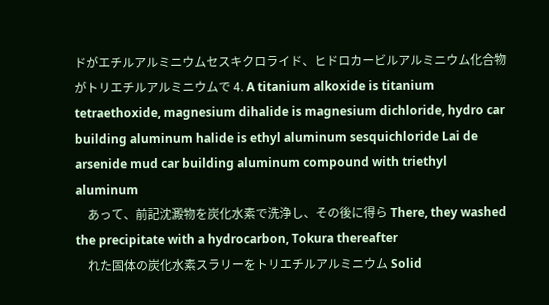ドがエチルアルミニウムセスキクロライド、ヒドロカービルアルミニウム化合物がトリエチルアルミニウムで 4. A titanium alkoxide is titanium tetraethoxide, magnesium dihalide is magnesium dichloride, hydro car building aluminum halide is ethyl aluminum sesquichloride Lai de arsenide mud car building aluminum compound with triethyl aluminum
    あって、前記沈澱物を炭化水素で洗浄し、その後に得ら There, they washed the precipitate with a hydrocarbon, Tokura thereafter
    れた固体の炭化水素スラリーをトリエチルアルミニウム Solid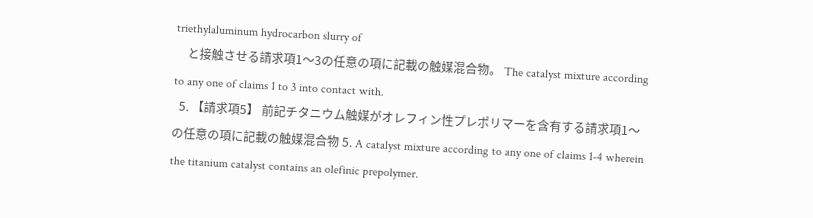triethylaluminum hydrocarbon slurry of
    と接触させる請求項1〜3の任意の項に記載の触媒混合物。 The catalyst mixture according to any one of claims 1 to 3 into contact with.
  5. 【請求項5】 前記チタニウム触媒がオレフィン性プレポリマーを含有する請求項1〜 の任意の項に記載の触媒混合物 5. A catalyst mixture according to any one of claims 1-4 wherein the titanium catalyst contains an olefinic prepolymer.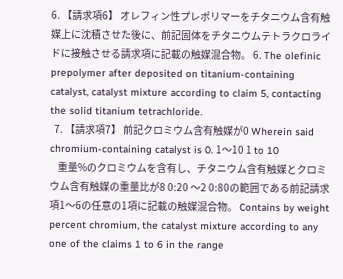6. 【請求項6】 オレフィン性プレポリマーをチタニウム含有触媒上に沈積させた後に、前記固体をチタニウムテトラクロライドに接触させる請求項に記載の触媒混合物。 6. The olefinic prepolymer after deposited on titanium-containing catalyst, catalyst mixture according to claim 5, contacting the solid titanium tetrachloride.
  7. 【請求項7】 前記クロミウム含有触媒が0 Wherein said chromium-containing catalyst is 0. 1〜10 1 to 10
    重量%のクロミウムを含有し、チタニウム含有触媒とクロミウム含有触媒の重量比が8 0:20 〜2 0:80の範囲である前記請求項1〜6の任意の1項に記載の触媒混合物。 Contains by weight percent chromium, the catalyst mixture according to any one of the claims 1 to 6 in the range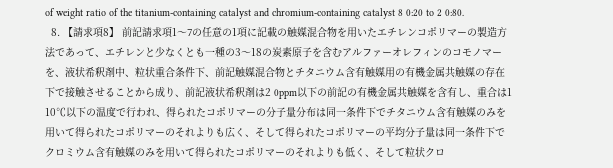of weight ratio of the titanium-containing catalyst and chromium-containing catalyst 8 0:20 to 2 0:80.
  8. 【請求項8】 前記請求項1〜7の任意の1項に記載の触媒混合物を用いたエチレンコポリマーの製造方法であって、エチレンと少なくとも一種の3〜18の炭素原子を含むアルファーオレフィンのコモノマーを、液状希釈剤中、粒状重合条件下、前記触媒混合物とチタニウム含有触媒用の有機金属共触媒の存在下で接触させることから成り、前記液状希釈剤は2 0ppm以下の前記の有機金属共触媒を含有し、重合は1 10℃以下の温度で行われ、得られたコポリマーの分子量分布は同一条件下でチタニウム含有触媒のみを用いて得られたコポリマーのそれよりも広く、そして得られたコポリマーの平均分子量は同一条件下でクロミウム含有触媒のみを用いて得られたコポリマーのそれよりも低く、そして粒状クロ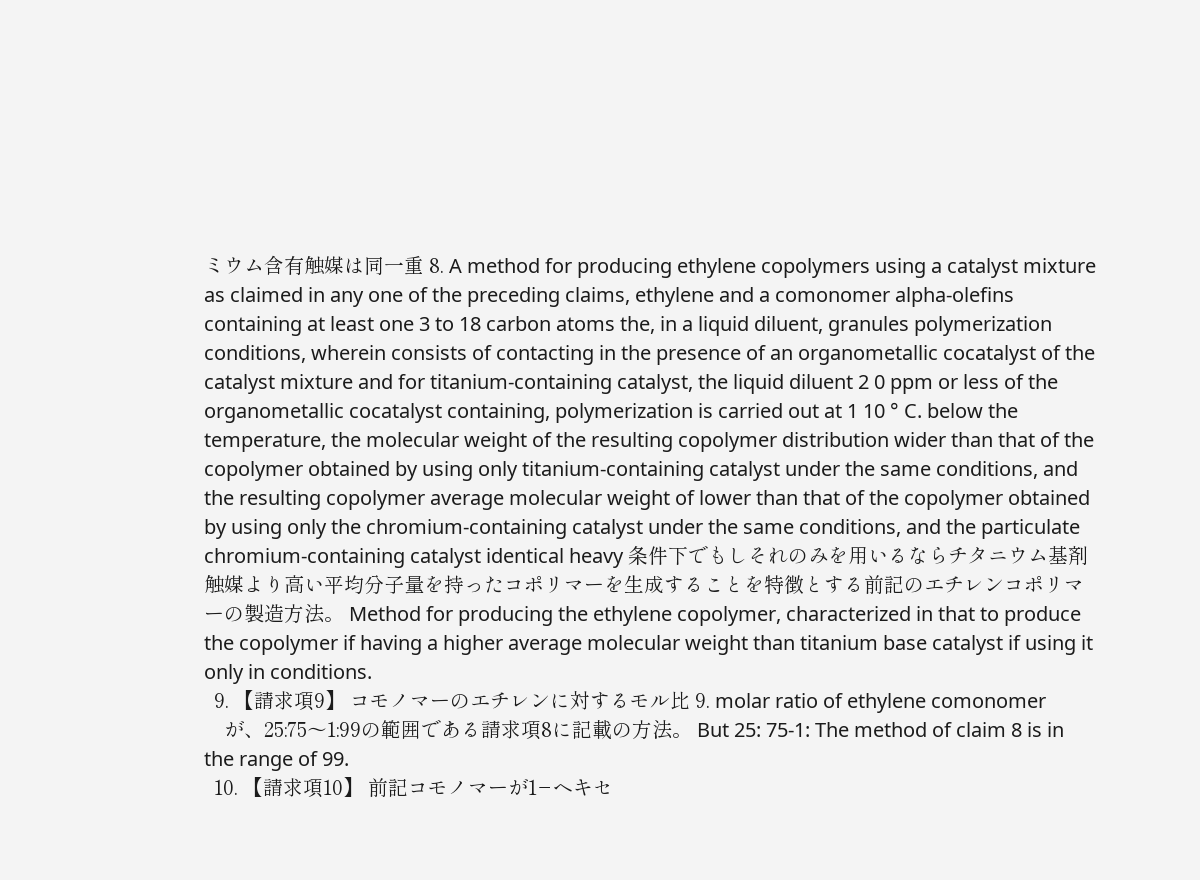ミウム含有触媒は同一重 8. A method for producing ethylene copolymers using a catalyst mixture as claimed in any one of the preceding claims, ethylene and a comonomer alpha-olefins containing at least one 3 to 18 carbon atoms the, in a liquid diluent, granules polymerization conditions, wherein consists of contacting in the presence of an organometallic cocatalyst of the catalyst mixture and for titanium-containing catalyst, the liquid diluent 2 0 ppm or less of the organometallic cocatalyst containing, polymerization is carried out at 1 10 ° C. below the temperature, the molecular weight of the resulting copolymer distribution wider than that of the copolymer obtained by using only titanium-containing catalyst under the same conditions, and the resulting copolymer average molecular weight of lower than that of the copolymer obtained by using only the chromium-containing catalyst under the same conditions, and the particulate chromium-containing catalyst identical heavy 条件下でもしそれのみを用いるならチタニウム基剤触媒より高い平均分子量を持ったコポリマーを生成することを特徴とする前記のエチレンコポリマーの製造方法。 Method for producing the ethylene copolymer, characterized in that to produce the copolymer if having a higher average molecular weight than titanium base catalyst if using it only in conditions.
  9. 【請求項9】 コモノマーのエチレンに対するモル比 9. molar ratio of ethylene comonomer
    が、25:75〜1:99の範囲である請求項8に記載の方法。 But 25: 75-1: The method of claim 8 is in the range of 99.
  10. 【請求項10】 前記コモノマーが1−ヘキセ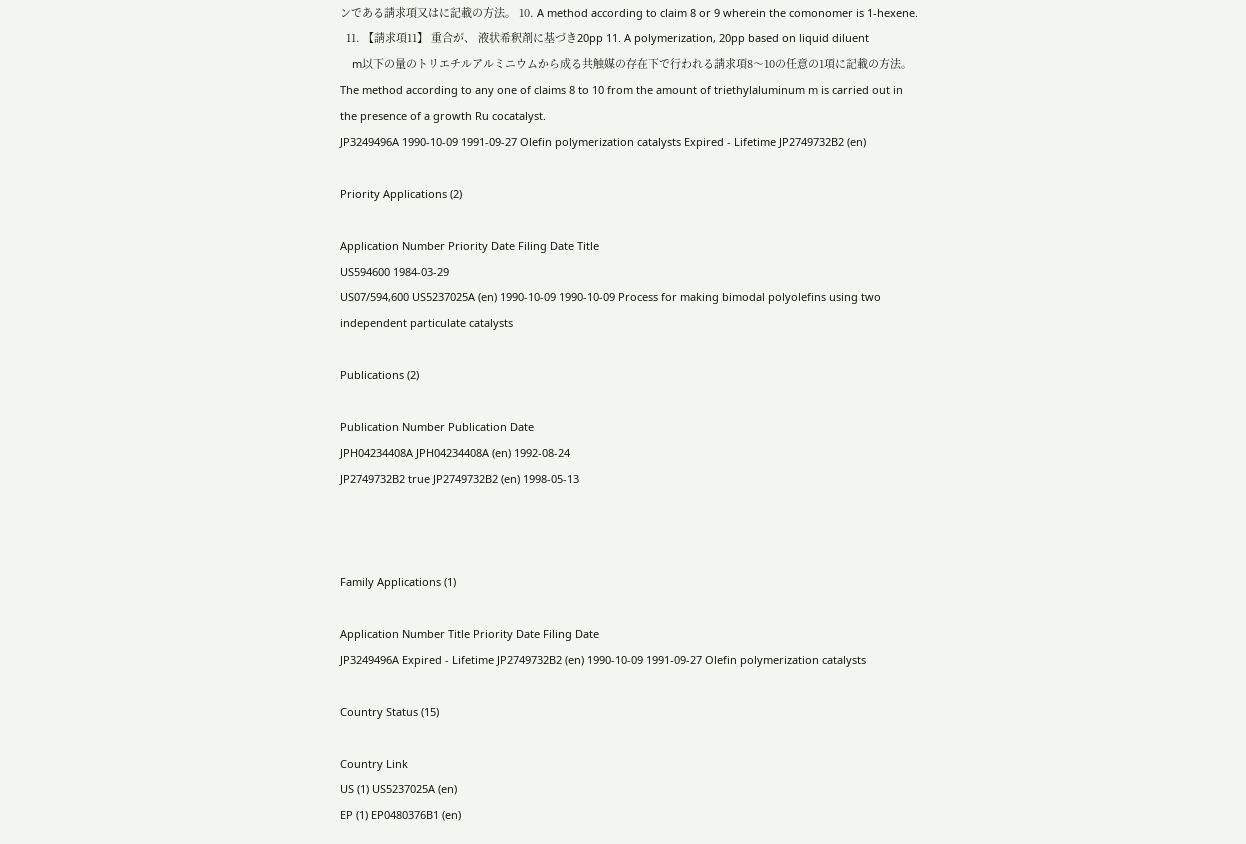ンである請求項又はに記載の方法。 10. A method according to claim 8 or 9 wherein the comonomer is 1-hexene.
  11. 【請求項11】 重合が、 液状希釈剤に基づき20pp 11. A polymerization, 20pp based on liquid diluent
    m以下の量のトリエチルアルミニウムから成る共触媒の存在下で行われる請求項8〜10の任意の1項に記載の方法。 The method according to any one of claims 8 to 10 from the amount of triethylaluminum m is carried out in the presence of a growth Ru cocatalyst.
JP3249496A 1990-10-09 1991-09-27 Olefin polymerization catalysts Expired - Lifetime JP2749732B2 (en)

Priority Applications (2)

Application Number Priority Date Filing Date Title
US594600 1984-03-29
US07/594,600 US5237025A (en) 1990-10-09 1990-10-09 Process for making bimodal polyolefins using two independent particulate catalysts

Publications (2)

Publication Number Publication Date
JPH04234408A JPH04234408A (en) 1992-08-24
JP2749732B2 true JP2749732B2 (en) 1998-05-13



Family Applications (1)

Application Number Title Priority Date Filing Date
JP3249496A Expired - Lifetime JP2749732B2 (en) 1990-10-09 1991-09-27 Olefin polymerization catalysts

Country Status (15)

Country Link
US (1) US5237025A (en)
EP (1) EP0480376B1 (en)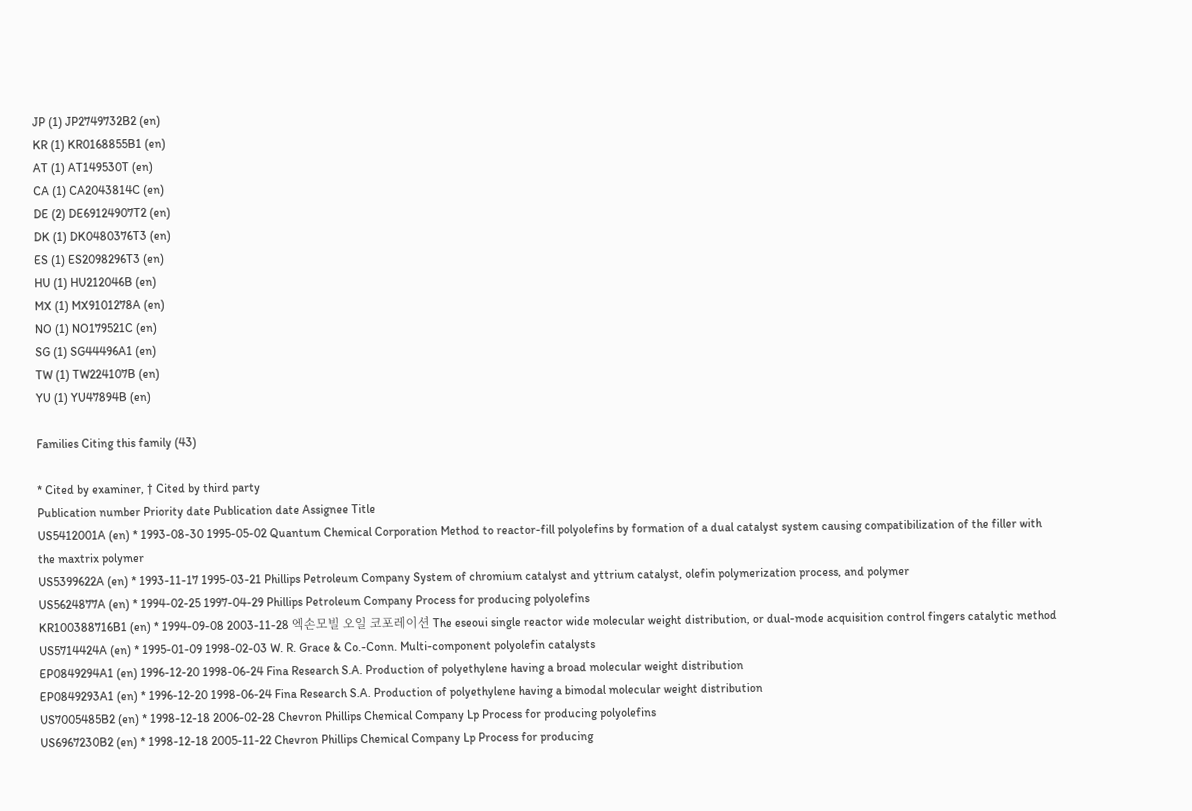JP (1) JP2749732B2 (en)
KR (1) KR0168855B1 (en)
AT (1) AT149530T (en)
CA (1) CA2043814C (en)
DE (2) DE69124907T2 (en)
DK (1) DK0480376T3 (en)
ES (1) ES2098296T3 (en)
HU (1) HU212046B (en)
MX (1) MX9101278A (en)
NO (1) NO179521C (en)
SG (1) SG44496A1 (en)
TW (1) TW224107B (en)
YU (1) YU47894B (en)

Families Citing this family (43)

* Cited by examiner, † Cited by third party
Publication number Priority date Publication date Assignee Title
US5412001A (en) * 1993-08-30 1995-05-02 Quantum Chemical Corporation Method to reactor-fill polyolefins by formation of a dual catalyst system causing compatibilization of the filler with the maxtrix polymer
US5399622A (en) * 1993-11-17 1995-03-21 Phillips Petroleum Company System of chromium catalyst and yttrium catalyst, olefin polymerization process, and polymer
US5624877A (en) * 1994-02-25 1997-04-29 Phillips Petroleum Company Process for producing polyolefins
KR100388716B1 (en) * 1994-09-08 2003-11-28 엑손모빌 오일 코포레이션 The eseoui single reactor wide molecular weight distribution, or dual-mode acquisition control fingers catalytic method
US5714424A (en) * 1995-01-09 1998-02-03 W. R. Grace & Co.-Conn. Multi-component polyolefin catalysts
EP0849294A1 (en) 1996-12-20 1998-06-24 Fina Research S.A. Production of polyethylene having a broad molecular weight distribution
EP0849293A1 (en) * 1996-12-20 1998-06-24 Fina Research S.A. Production of polyethylene having a bimodal molecular weight distribution
US7005485B2 (en) * 1998-12-18 2006-02-28 Chevron Phillips Chemical Company Lp Process for producing polyolefins
US6967230B2 (en) * 1998-12-18 2005-11-22 Chevron Phillips Chemical Company Lp Process for producing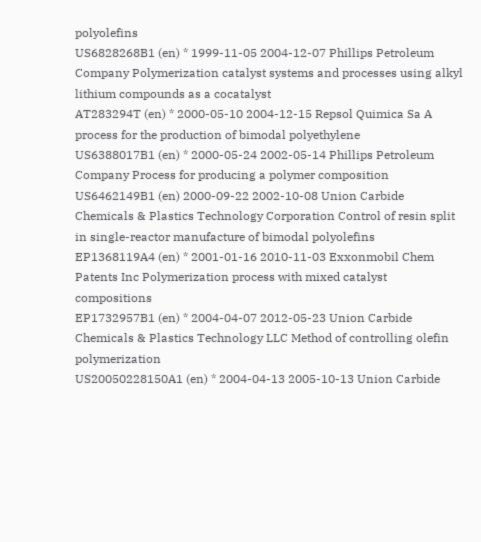polyolefins
US6828268B1 (en) * 1999-11-05 2004-12-07 Phillips Petroleum Company Polymerization catalyst systems and processes using alkyl lithium compounds as a cocatalyst
AT283294T (en) * 2000-05-10 2004-12-15 Repsol Quimica Sa A process for the production of bimodal polyethylene
US6388017B1 (en) * 2000-05-24 2002-05-14 Phillips Petroleum Company Process for producing a polymer composition
US6462149B1 (en) 2000-09-22 2002-10-08 Union Carbide Chemicals & Plastics Technology Corporation Control of resin split in single-reactor manufacture of bimodal polyolefins
EP1368119A4 (en) * 2001-01-16 2010-11-03 Exxonmobil Chem Patents Inc Polymerization process with mixed catalyst compositions
EP1732957B1 (en) * 2004-04-07 2012-05-23 Union Carbide Chemicals & Plastics Technology LLC Method of controlling olefin polymerization
US20050228150A1 (en) * 2004-04-13 2005-10-13 Union Carbide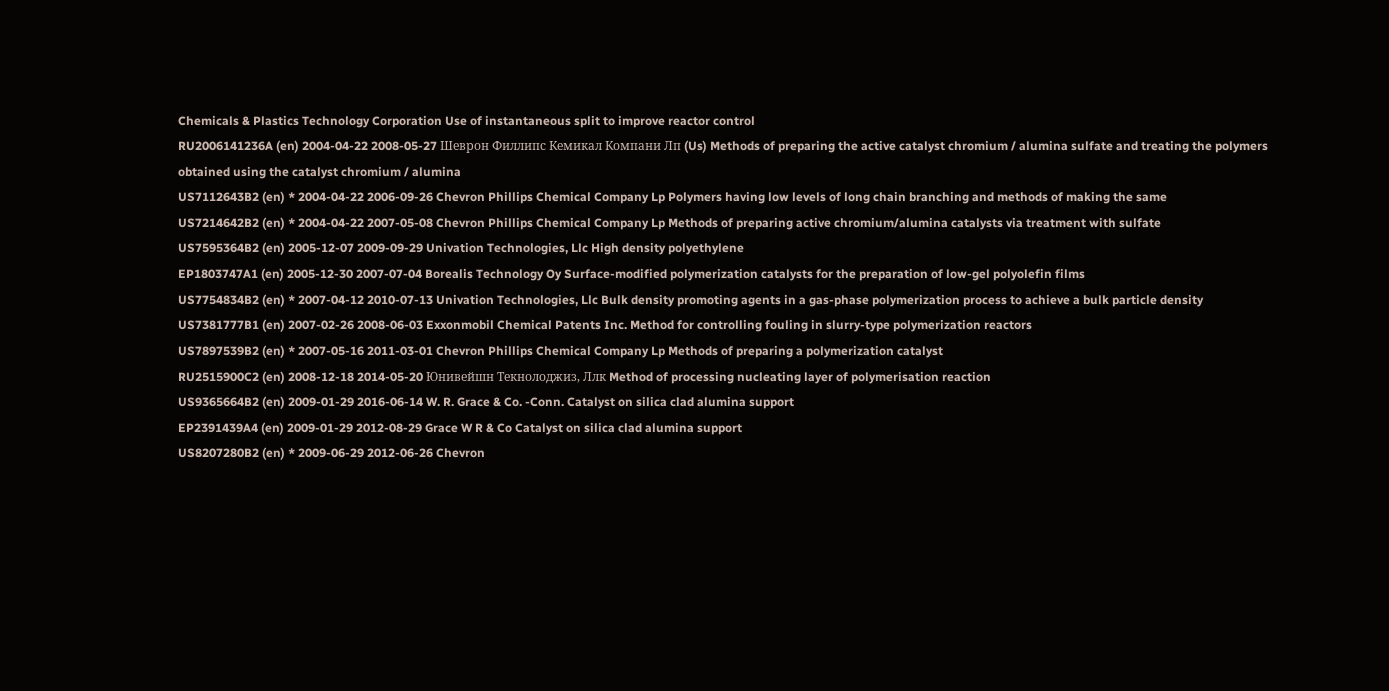Chemicals & Plastics Technology Corporation Use of instantaneous split to improve reactor control
RU2006141236A (en) 2004-04-22 2008-05-27 Шеврон Филлипс Кемикал Компани Лп (Us) Methods of preparing the active catalyst chromium / alumina sulfate and treating the polymers obtained using the catalyst chromium / alumina
US7112643B2 (en) * 2004-04-22 2006-09-26 Chevron Phillips Chemical Company Lp Polymers having low levels of long chain branching and methods of making the same
US7214642B2 (en) * 2004-04-22 2007-05-08 Chevron Phillips Chemical Company Lp Methods of preparing active chromium/alumina catalysts via treatment with sulfate
US7595364B2 (en) 2005-12-07 2009-09-29 Univation Technologies, Llc High density polyethylene
EP1803747A1 (en) 2005-12-30 2007-07-04 Borealis Technology Oy Surface-modified polymerization catalysts for the preparation of low-gel polyolefin films
US7754834B2 (en) * 2007-04-12 2010-07-13 Univation Technologies, Llc Bulk density promoting agents in a gas-phase polymerization process to achieve a bulk particle density
US7381777B1 (en) 2007-02-26 2008-06-03 Exxonmobil Chemical Patents Inc. Method for controlling fouling in slurry-type polymerization reactors
US7897539B2 (en) * 2007-05-16 2011-03-01 Chevron Phillips Chemical Company Lp Methods of preparing a polymerization catalyst
RU2515900C2 (en) 2008-12-18 2014-05-20 Юнивейшн Текнолоджиз, Ллк Method of processing nucleating layer of polymerisation reaction
US9365664B2 (en) 2009-01-29 2016-06-14 W. R. Grace & Co. -Conn. Catalyst on silica clad alumina support
EP2391439A4 (en) 2009-01-29 2012-08-29 Grace W R & Co Catalyst on silica clad alumina support
US8207280B2 (en) * 2009-06-29 2012-06-26 Chevron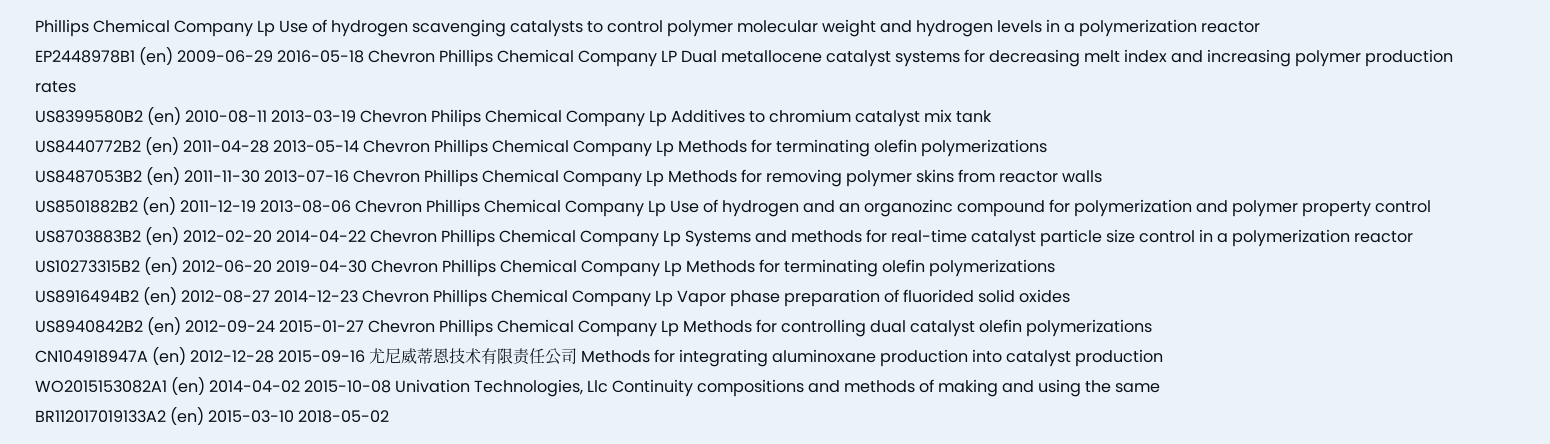Phillips Chemical Company Lp Use of hydrogen scavenging catalysts to control polymer molecular weight and hydrogen levels in a polymerization reactor
EP2448978B1 (en) 2009-06-29 2016-05-18 Chevron Phillips Chemical Company LP Dual metallocene catalyst systems for decreasing melt index and increasing polymer production rates
US8399580B2 (en) 2010-08-11 2013-03-19 Chevron Philips Chemical Company Lp Additives to chromium catalyst mix tank
US8440772B2 (en) 2011-04-28 2013-05-14 Chevron Phillips Chemical Company Lp Methods for terminating olefin polymerizations
US8487053B2 (en) 2011-11-30 2013-07-16 Chevron Phillips Chemical Company Lp Methods for removing polymer skins from reactor walls
US8501882B2 (en) 2011-12-19 2013-08-06 Chevron Phillips Chemical Company Lp Use of hydrogen and an organozinc compound for polymerization and polymer property control
US8703883B2 (en) 2012-02-20 2014-04-22 Chevron Phillips Chemical Company Lp Systems and methods for real-time catalyst particle size control in a polymerization reactor
US10273315B2 (en) 2012-06-20 2019-04-30 Chevron Phillips Chemical Company Lp Methods for terminating olefin polymerizations
US8916494B2 (en) 2012-08-27 2014-12-23 Chevron Phillips Chemical Company Lp Vapor phase preparation of fluorided solid oxides
US8940842B2 (en) 2012-09-24 2015-01-27 Chevron Phillips Chemical Company Lp Methods for controlling dual catalyst olefin polymerizations
CN104918947A (en) 2012-12-28 2015-09-16 尤尼威蒂恩技术有限责任公司 Methods for integrating aluminoxane production into catalyst production
WO2015153082A1 (en) 2014-04-02 2015-10-08 Univation Technologies, Llc Continuity compositions and methods of making and using the same
BR112017019133A2 (en) 2015-03-10 2018-05-02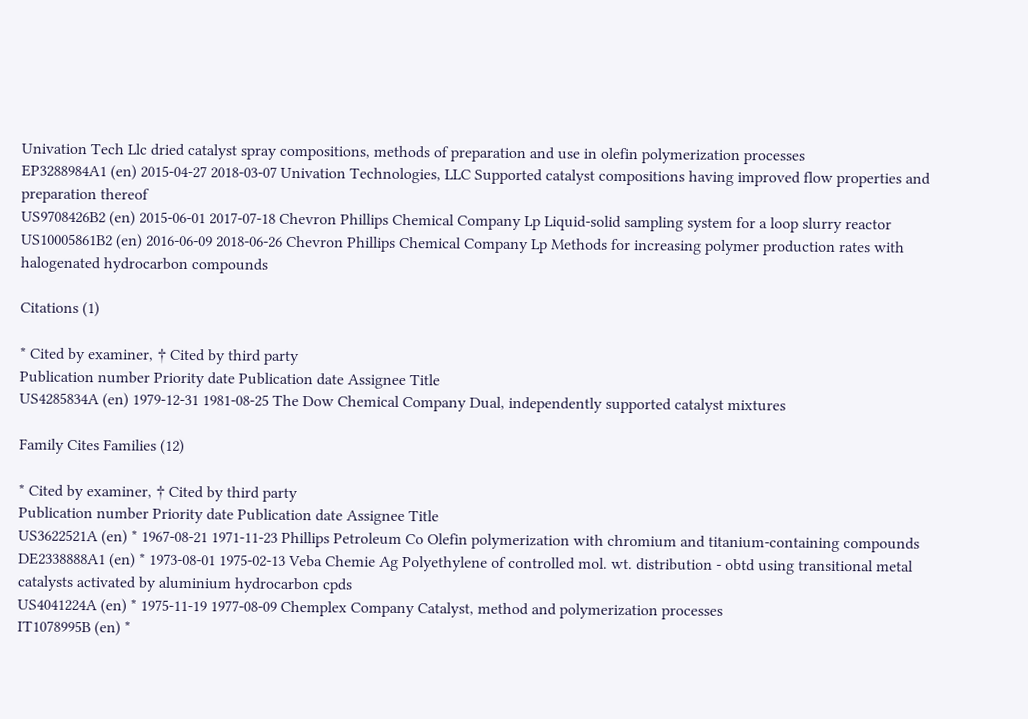Univation Tech Llc dried catalyst spray compositions, methods of preparation and use in olefin polymerization processes
EP3288984A1 (en) 2015-04-27 2018-03-07 Univation Technologies, LLC Supported catalyst compositions having improved flow properties and preparation thereof
US9708426B2 (en) 2015-06-01 2017-07-18 Chevron Phillips Chemical Company Lp Liquid-solid sampling system for a loop slurry reactor
US10005861B2 (en) 2016-06-09 2018-06-26 Chevron Phillips Chemical Company Lp Methods for increasing polymer production rates with halogenated hydrocarbon compounds

Citations (1)

* Cited by examiner, † Cited by third party
Publication number Priority date Publication date Assignee Title
US4285834A (en) 1979-12-31 1981-08-25 The Dow Chemical Company Dual, independently supported catalyst mixtures

Family Cites Families (12)

* Cited by examiner, † Cited by third party
Publication number Priority date Publication date Assignee Title
US3622521A (en) * 1967-08-21 1971-11-23 Phillips Petroleum Co Olefin polymerization with chromium and titanium-containing compounds
DE2338888A1 (en) * 1973-08-01 1975-02-13 Veba Chemie Ag Polyethylene of controlled mol. wt. distribution - obtd using transitional metal catalysts activated by aluminium hydrocarbon cpds
US4041224A (en) * 1975-11-19 1977-08-09 Chemplex Company Catalyst, method and polymerization processes
IT1078995B (en) *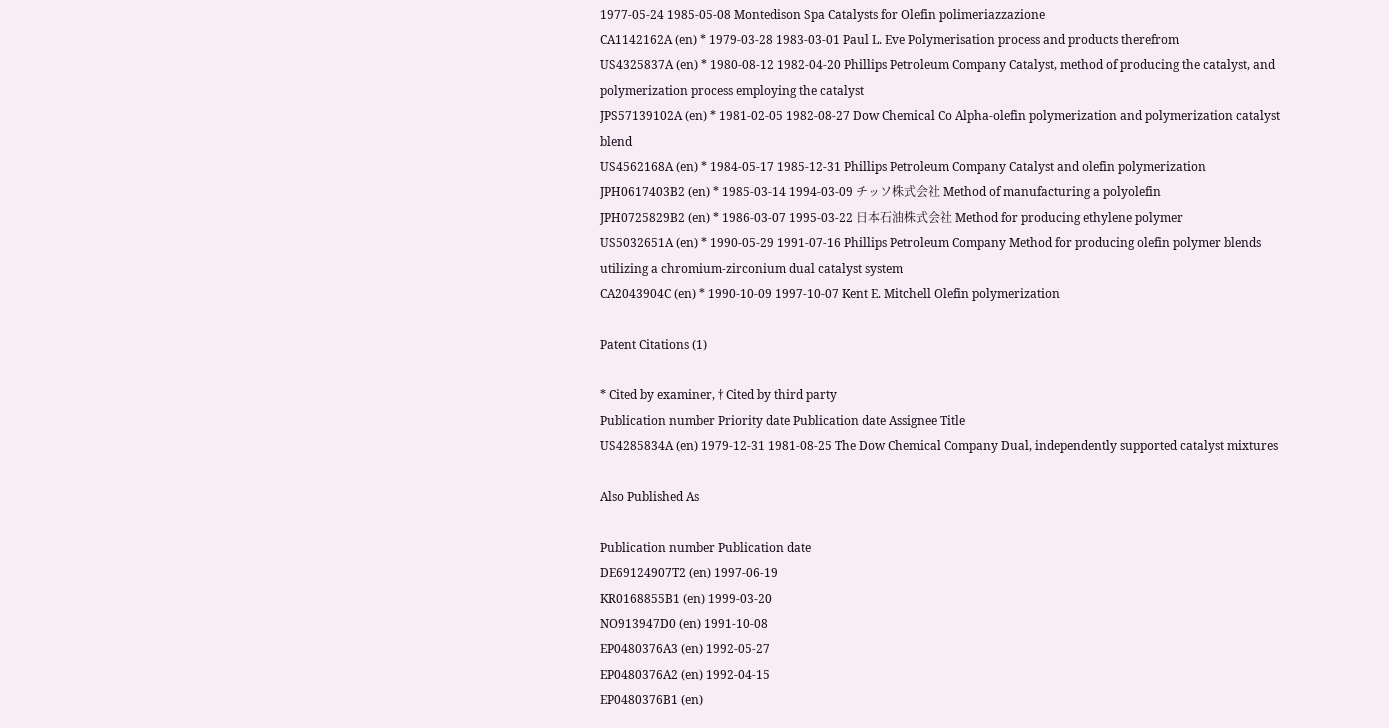1977-05-24 1985-05-08 Montedison Spa Catalysts for Olefin polimeriazzazione
CA1142162A (en) * 1979-03-28 1983-03-01 Paul L. Eve Polymerisation process and products therefrom
US4325837A (en) * 1980-08-12 1982-04-20 Phillips Petroleum Company Catalyst, method of producing the catalyst, and polymerization process employing the catalyst
JPS57139102A (en) * 1981-02-05 1982-08-27 Dow Chemical Co Alpha-olefin polymerization and polymerization catalyst blend
US4562168A (en) * 1984-05-17 1985-12-31 Phillips Petroleum Company Catalyst and olefin polymerization
JPH0617403B2 (en) * 1985-03-14 1994-03-09 チッソ株式会社 Method of manufacturing a polyolefin
JPH0725829B2 (en) * 1986-03-07 1995-03-22 日本石油株式会社 Method for producing ethylene polymer
US5032651A (en) * 1990-05-29 1991-07-16 Phillips Petroleum Company Method for producing olefin polymer blends utilizing a chromium-zirconium dual catalyst system
CA2043904C (en) * 1990-10-09 1997-10-07 Kent E. Mitchell Olefin polymerization

Patent Citations (1)

* Cited by examiner, † Cited by third party
Publication number Priority date Publication date Assignee Title
US4285834A (en) 1979-12-31 1981-08-25 The Dow Chemical Company Dual, independently supported catalyst mixtures

Also Published As

Publication number Publication date
DE69124907T2 (en) 1997-06-19
KR0168855B1 (en) 1999-03-20
NO913947D0 (en) 1991-10-08
EP0480376A3 (en) 1992-05-27
EP0480376A2 (en) 1992-04-15
EP0480376B1 (en)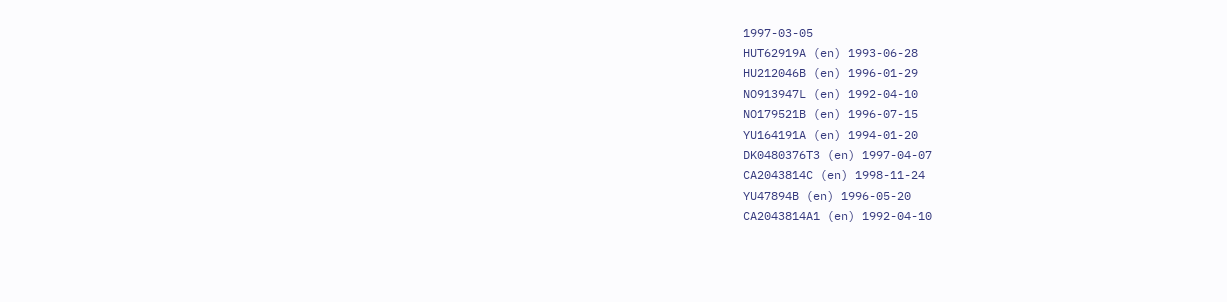1997-03-05
HUT62919A (en) 1993-06-28
HU212046B (en) 1996-01-29
NO913947L (en) 1992-04-10
NO179521B (en) 1996-07-15
YU164191A (en) 1994-01-20
DK0480376T3 (en) 1997-04-07
CA2043814C (en) 1998-11-24
YU47894B (en) 1996-05-20
CA2043814A1 (en) 1992-04-10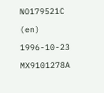NO179521C (en) 1996-10-23
MX9101278A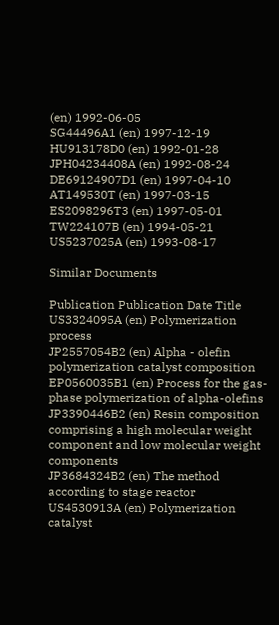(en) 1992-06-05
SG44496A1 (en) 1997-12-19
HU913178D0 (en) 1992-01-28
JPH04234408A (en) 1992-08-24
DE69124907D1 (en) 1997-04-10
AT149530T (en) 1997-03-15
ES2098296T3 (en) 1997-05-01
TW224107B (en) 1994-05-21
US5237025A (en) 1993-08-17

Similar Documents

Publication Publication Date Title
US3324095A (en) Polymerization process
JP2557054B2 (en) Alpha - olefin polymerization catalyst composition
EP0560035B1 (en) Process for the gas-phase polymerization of alpha-olefins
JP3390446B2 (en) Resin composition comprising a high molecular weight component and low molecular weight components
JP3684324B2 (en) The method according to stage reactor
US4530913A (en) Polymerization catalyst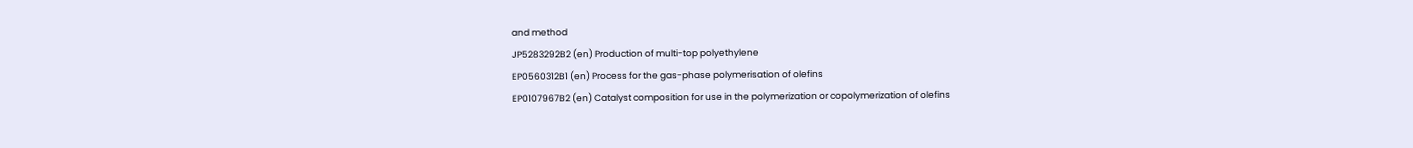and method
JP5283292B2 (en) Production of multi-top polyethylene
EP0560312B1 (en) Process for the gas-phase polymerisation of olefins
EP0107967B2 (en) Catalyst composition for use in the polymerization or copolymerization of olefins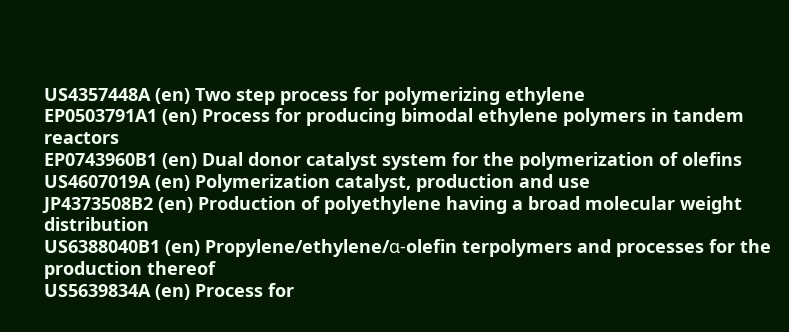US4357448A (en) Two step process for polymerizing ethylene
EP0503791A1 (en) Process for producing bimodal ethylene polymers in tandem reactors
EP0743960B1 (en) Dual donor catalyst system for the polymerization of olefins
US4607019A (en) Polymerization catalyst, production and use
JP4373508B2 (en) Production of polyethylene having a broad molecular weight distribution
US6388040B1 (en) Propylene/ethylene/α-olefin terpolymers and processes for the production thereof
US5639834A (en) Process for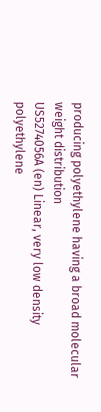producing polyethylene having a broad molecular weight distribution
US5274056A (en) Linear, very low density polyethylene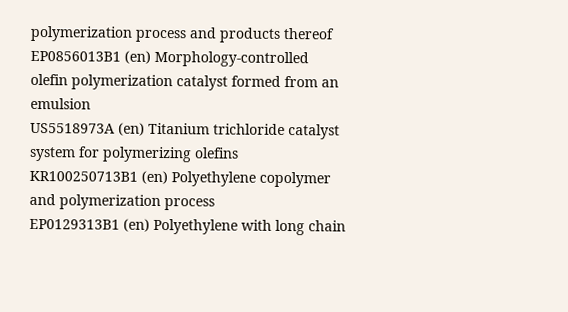polymerization process and products thereof
EP0856013B1 (en) Morphology-controlled olefin polymerization catalyst formed from an emulsion
US5518973A (en) Titanium trichloride catalyst system for polymerizing olefins
KR100250713B1 (en) Polyethylene copolymer and polymerization process
EP0129313B1 (en) Polyethylene with long chain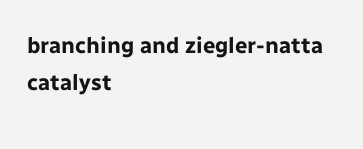branching and ziegler-natta catalyst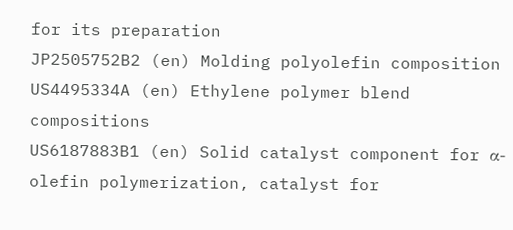for its preparation
JP2505752B2 (en) Molding polyolefin composition
US4495334A (en) Ethylene polymer blend compositions
US6187883B1 (en) Solid catalyst component for α-olefin polymerization, catalyst for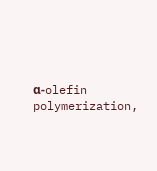α-olefin polymerization,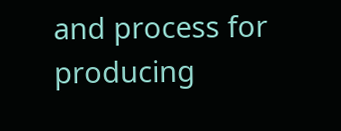and process for producing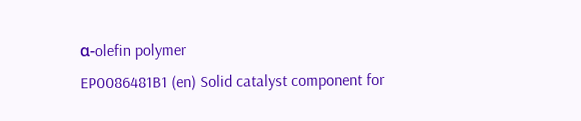α-olefin polymer
EP0086481B1 (en) Solid catalyst component for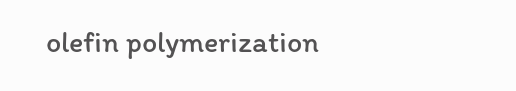olefin polymerization